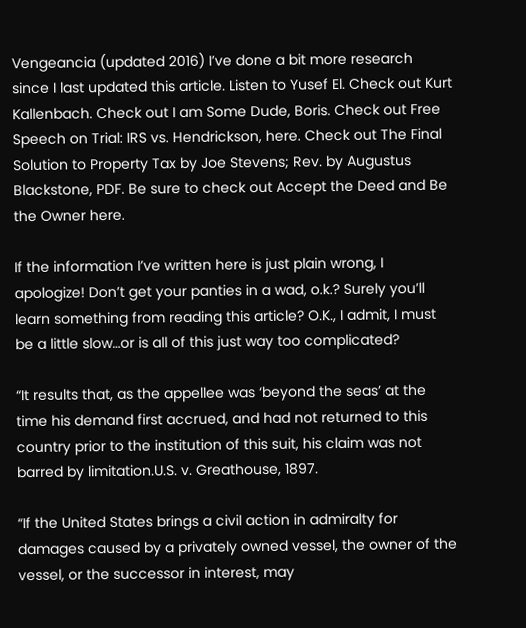Vengeancia (updated 2016) I’ve done a bit more research since I last updated this article. Listen to Yusef El. Check out Kurt Kallenbach. Check out I am Some Dude, Boris. Check out Free Speech on Trial: IRS vs. Hendrickson, here. Check out The Final Solution to Property Tax by Joe Stevens; Rev. by Augustus Blackstone, PDF. Be sure to check out Accept the Deed and Be the Owner here.

If the information I’ve written here is just plain wrong, I apologize! Don’t get your panties in a wad, o.k.? Surely you’ll learn something from reading this article? O.K., I admit, I must be a little slow…or is all of this just way too complicated?

“It results that, as the appellee was ‘beyond the seas’ at the time his demand first accrued, and had not returned to this country prior to the institution of this suit, his claim was not barred by limitation.U.S. v. Greathouse, 1897.

“If the United States brings a civil action in admiralty for damages caused by a privately owned vessel, the owner of the vessel, or the successor in interest, may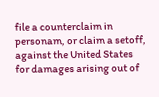file a counterclaim in personam, or claim a setoff, against the United States for damages arising out of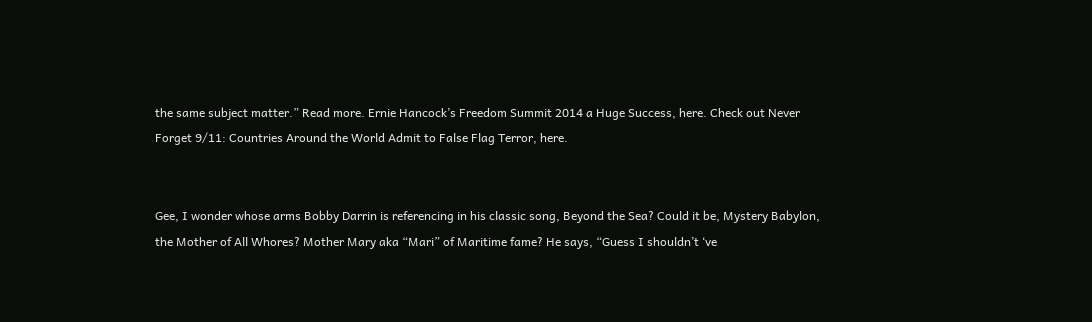the same subject matter.” Read more. Ernie Hancock’s Freedom Summit 2014 a Huge Success, here. Check out Never Forget 9/11: Countries Around the World Admit to False Flag Terror, here.


Gee, I wonder whose arms Bobby Darrin is referencing in his classic song, Beyond the Sea? Could it be, Mystery Babylon, the Mother of All Whores? Mother Mary aka “Mari” of Maritime fame? He says, “Guess I shouldn’t ‘ve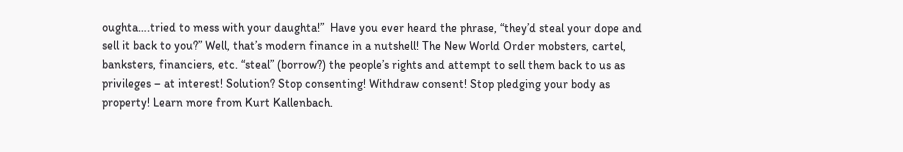oughta….tried to mess with your daughta!”  Have you ever heard the phrase, “they’d steal your dope and sell it back to you?” Well, that’s modern finance in a nutshell! The New World Order mobsters, cartel, banksters, financiers, etc. “steal” (borrow?) the people’s rights and attempt to sell them back to us as privileges – at interest! Solution? Stop consenting! Withdraw consent! Stop pledging your body as property! Learn more from Kurt Kallenbach.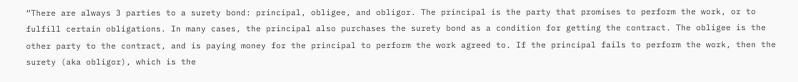“There are always 3 parties to a surety bond: principal, obligee, and obligor. The principal is the party that promises to perform the work, or to fulfill certain obligations. In many cases, the principal also purchases the surety bond as a condition for getting the contract. The obligee is the other party to the contract, and is paying money for the principal to perform the work agreed to. If the principal fails to perform the work, then the surety (aka obligor), which is the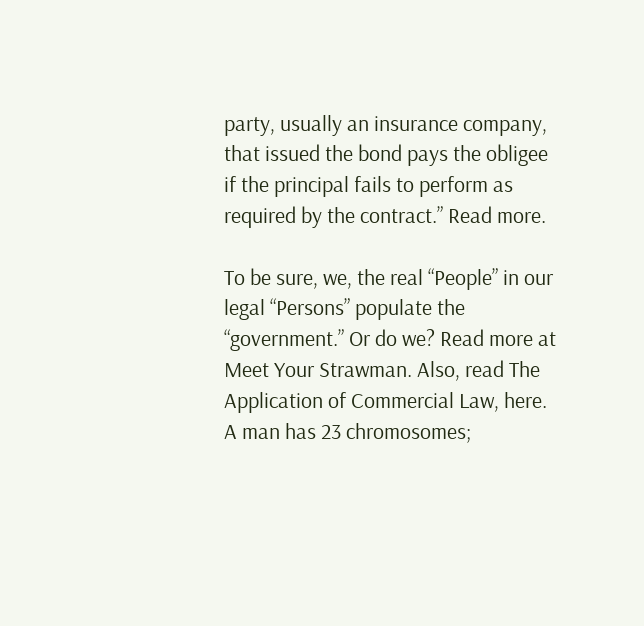party, usually an insurance company, that issued the bond pays the obligee if the principal fails to perform as required by the contract.” Read more.

To be sure, we, the real “People” in our legal “Persons” populate the “government.” Or do we? Read more at Meet Your Strawman. Also, read The Application of Commercial Law, here. A man has 23 chromosomes;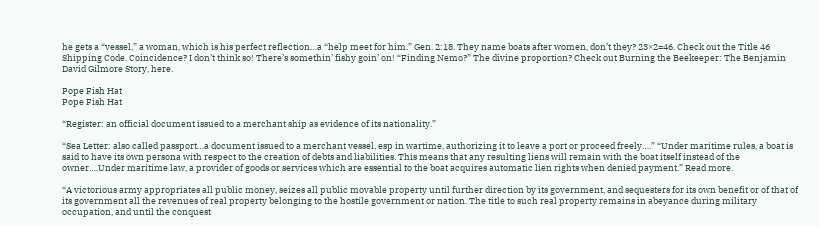he gets a “vessel,” a woman, which is his perfect reflection…a “help meet for him.” Gen. 2:18. They name boats after women, don’t they? 23×2=46. Check out the Title 46 Shipping Code. Coincidence? I don’t think so! There’s somethin’ fishy goin’ on! “Finding Nemo?” The divine proportion? Check out Burning the Beekeeper: The Benjamin David Gilmore Story, here.

Pope Fish Hat
Pope Fish Hat

“Register: an official document issued to a merchant ship as evidence of its nationality.”

“Sea Letter: also called passport…a document issued to a merchant vessel, esp in wartime, authorizing it to leave a port or proceed freely….” “Under maritime rules, a boat is said to have its own persona with respect to the creation of debts and liabilities. This means that any resulting liens will remain with the boat itself instead of the owner….Under maritime law, a provider of goods or services which are essential to the boat acquires automatic lien rights when denied payment.” Read more.

“A victorious army appropriates all public money, seizes all public movable property until further direction by its government, and sequesters for its own benefit or of that of its government all the revenues of real property belonging to the hostile government or nation. The title to such real property remains in abeyance during military occupation, and until the conquest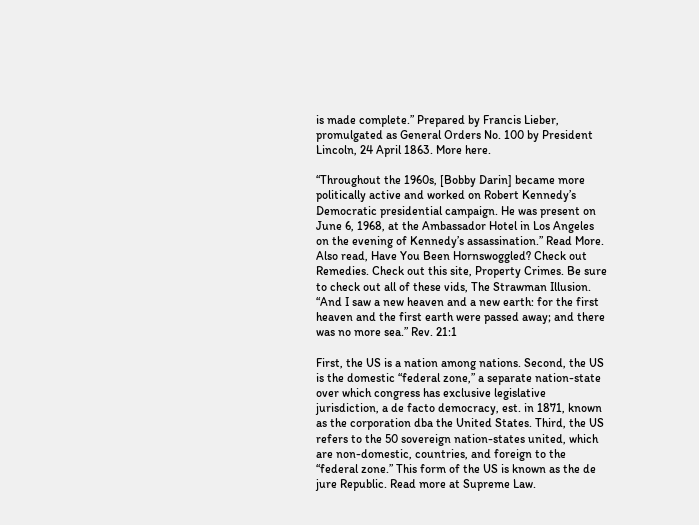is made complete.” Prepared by Francis Lieber, promulgated as General Orders No. 100 by President Lincoln, 24 April 1863. More here.

“Throughout the 1960s, [Bobby Darin] became more politically active and worked on Robert Kennedy’s Democratic presidential campaign. He was present on June 6, 1968, at the Ambassador Hotel in Los Angeles on the evening of Kennedy’s assassination.” Read More. Also read, Have You Been Hornswoggled? Check out Remedies. Check out this site, Property Crimes. Be sure to check out all of these vids, The Strawman Illusion. “And I saw a new heaven and a new earth: for the first heaven and the first earth were passed away; and there was no more sea.” Rev. 21:1

First, the US is a nation among nations. Second, the US is the domestic “federal zone,” a separate nation-state over which congress has exclusive legislative jurisdiction, a de facto democracy, est. in 1871, known as the corporation dba the United States. Third, the US refers to the 50 sovereign nation-states united, which are non-domestic, countries, and foreign to the “federal zone.” This form of the US is known as the de jure Republic. Read more at Supreme Law.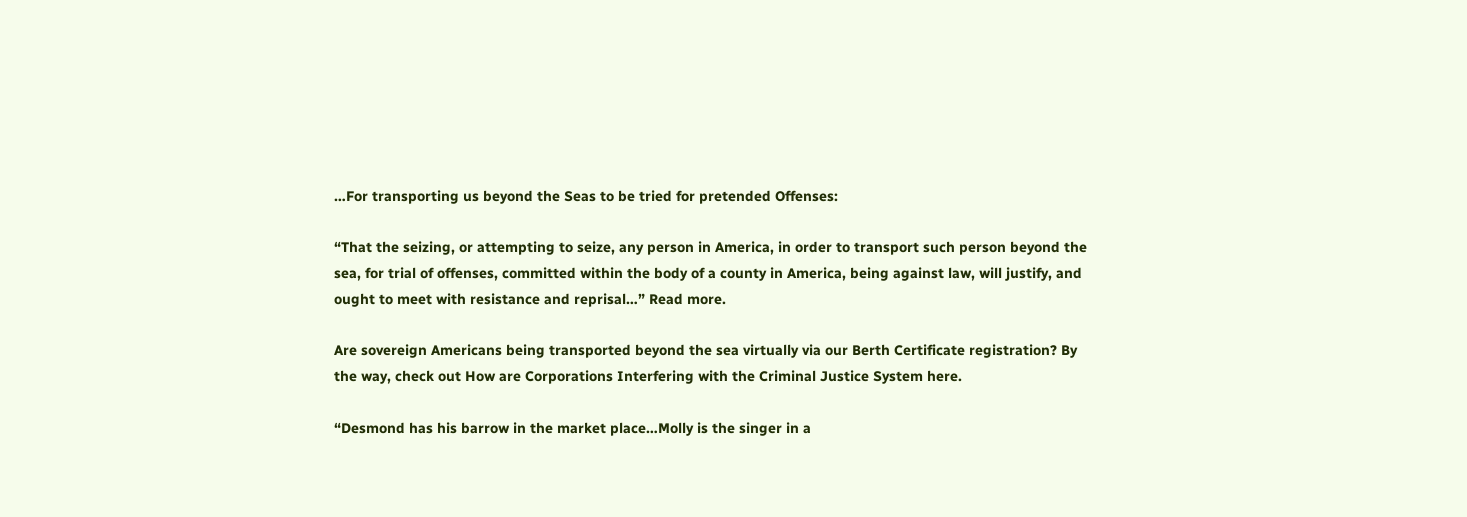…For transporting us beyond the Seas to be tried for pretended Offenses:

“That the seizing, or attempting to seize, any person in America, in order to transport such person beyond the sea, for trial of offenses, committed within the body of a county in America, being against law, will justify, and ought to meet with resistance and reprisal…” Read more.

Are sovereign Americans being transported beyond the sea virtually via our Berth Certificate registration? By the way, check out How are Corporations Interfering with the Criminal Justice System here.

“Desmond has his barrow in the market place…Molly is the singer in a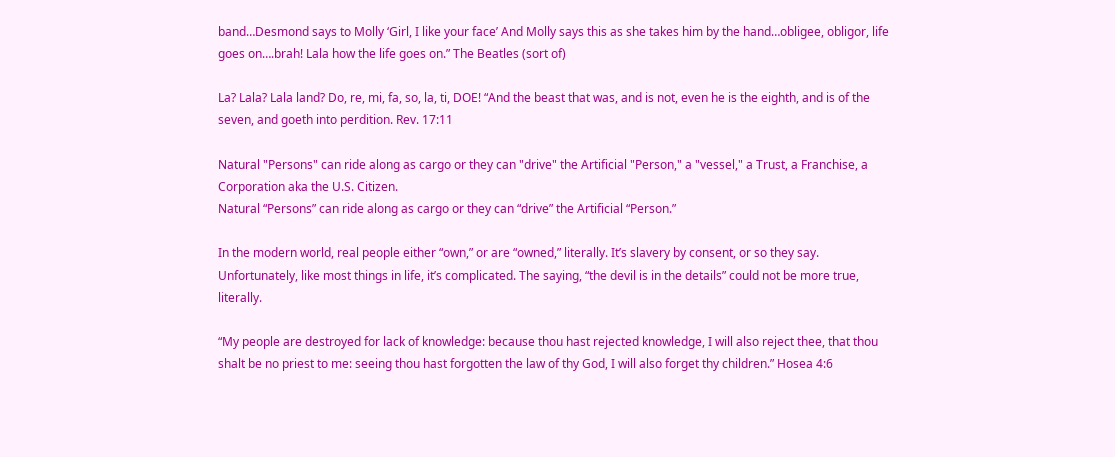band…Desmond says to Molly ‘Girl, I like your face’ And Molly says this as she takes him by the hand…obligee, obligor, life goes on….brah! Lala how the life goes on.” The Beatles (sort of)

La? Lala? Lala land? Do, re, mi, fa, so, la, ti, DOE! “And the beast that was, and is not, even he is the eighth, and is of the seven, and goeth into perdition. Rev. 17:11

Natural "Persons" can ride along as cargo or they can "drive" the Artificial "Person," a "vessel," a Trust, a Franchise, a Corporation aka the U.S. Citizen.
Natural “Persons” can ride along as cargo or they can “drive” the Artificial “Person.”

In the modern world, real people either “own,” or are “owned,” literally. It’s slavery by consent, or so they say. Unfortunately, like most things in life, it’s complicated. The saying, “the devil is in the details” could not be more true, literally.

“My people are destroyed for lack of knowledge: because thou hast rejected knowledge, I will also reject thee, that thou shalt be no priest to me: seeing thou hast forgotten the law of thy God, I will also forget thy children.” Hosea 4:6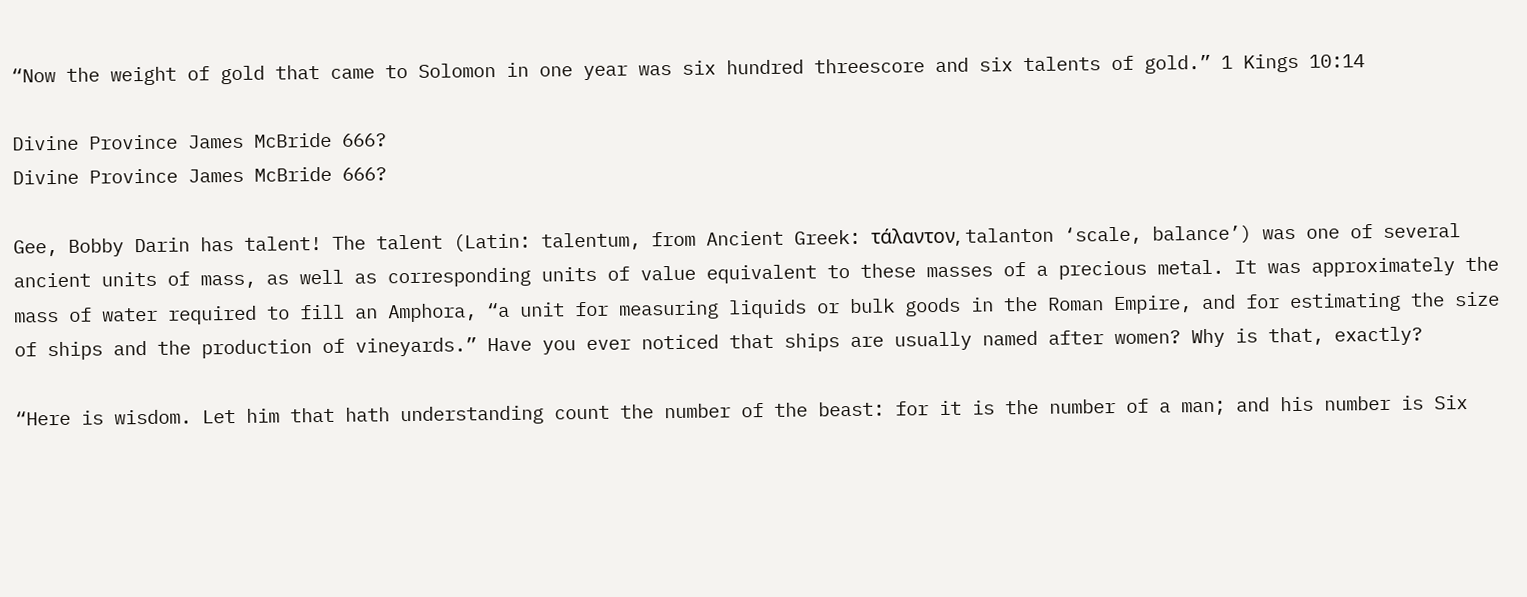“Now the weight of gold that came to Solomon in one year was six hundred threescore and six talents of gold.” 1 Kings 10:14

Divine Province James McBride 666?
Divine Province James McBride 666?

Gee, Bobby Darin has talent! The talent (Latin: talentum, from Ancient Greek: τάλαντον, talanton ‘scale, balance’) was one of several ancient units of mass, as well as corresponding units of value equivalent to these masses of a precious metal. It was approximately the mass of water required to fill an Amphora, “a unit for measuring liquids or bulk goods in the Roman Empire, and for estimating the size of ships and the production of vineyards.” Have you ever noticed that ships are usually named after women? Why is that, exactly?

“Here is wisdom. Let him that hath understanding count the number of the beast: for it is the number of a man; and his number is Six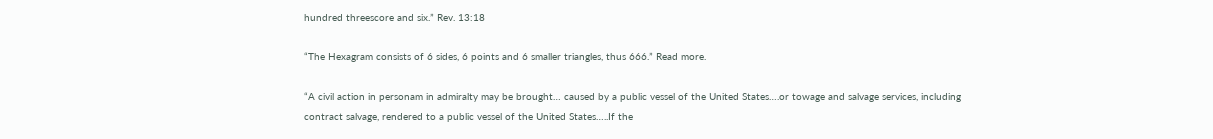hundred threescore and six.” Rev. 13:18

“The Hexagram consists of 6 sides, 6 points and 6 smaller triangles, thus 666.” Read more.

“A civil action in personam in admiralty may be brought… caused by a public vessel of the United States….or towage and salvage services, including contract salvage, rendered to a public vessel of the United States…..If the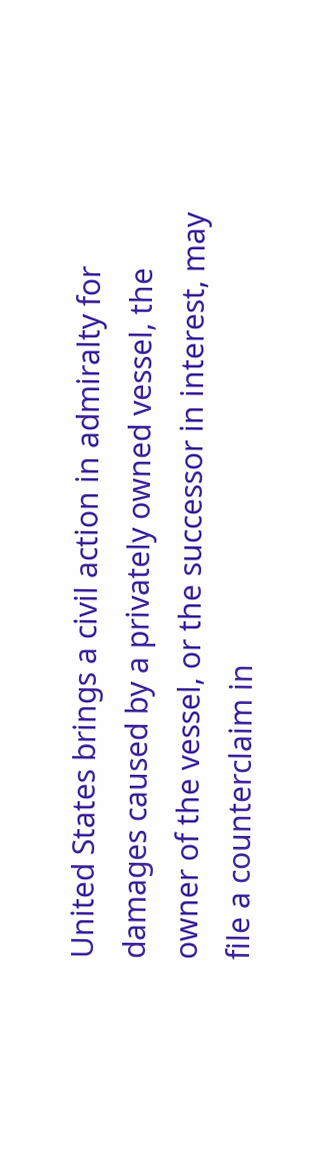United States brings a civil action in admiralty for damages caused by a privately owned vessel, the owner of the vessel, or the successor in interest, may file a counterclaim in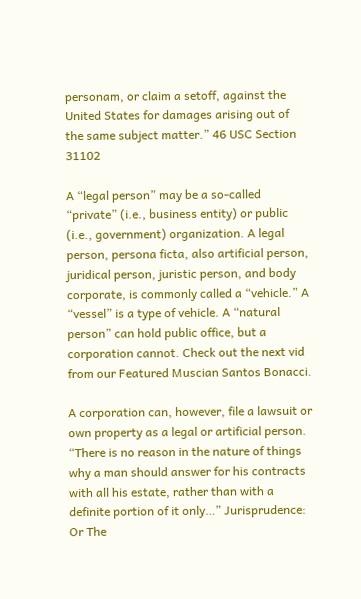personam, or claim a setoff, against the United States for damages arising out of the same subject matter.” 46 USC Section 31102

A “legal person” may be a so-called “private” (i.e., business entity) or public (i.e., government) organization. A legal person, persona ficta, also artificial person, juridical person, juristic person, and body corporate, is commonly called a “vehicle.” A “vessel” is a type of vehicle. A “natural person” can hold public office, but a corporation cannot. Check out the next vid from our Featured Muscian Santos Bonacci.

A corporation can, however, file a lawsuit or own property as a legal or artificial person. “There is no reason in the nature of things why a man should answer for his contracts with all his estate, rather than with a definite portion of it only…” Jurisprudence: Or The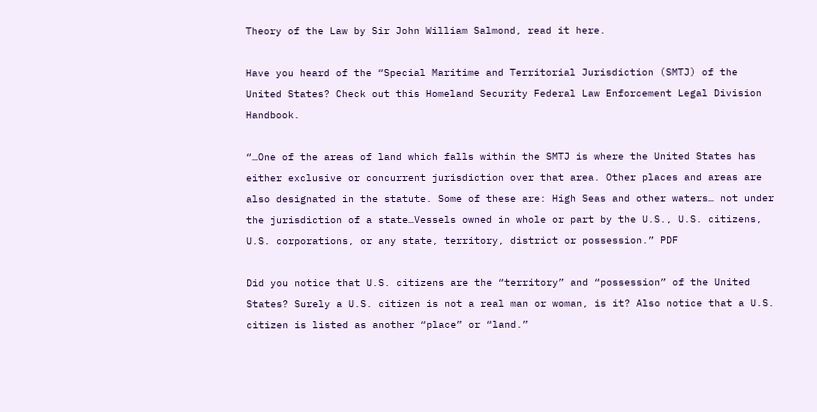Theory of the Law by Sir John William Salmond, read it here.

Have you heard of the “Special Maritime and Territorial Jurisdiction (SMTJ) of the United States? Check out this Homeland Security Federal Law Enforcement Legal Division Handbook.

“…One of the areas of land which falls within the SMTJ is where the United States has either exclusive or concurrent jurisdiction over that area. Other places and areas are also designated in the statute. Some of these are: High Seas and other waters… not under the jurisdiction of a state…Vessels owned in whole or part by the U.S., U.S. citizens, U.S. corporations, or any state, territory, district or possession.” PDF

Did you notice that U.S. citizens are the “territory” and “possession” of the United States? Surely a U.S. citizen is not a real man or woman, is it? Also notice that a U.S. citizen is listed as another “place” or “land.”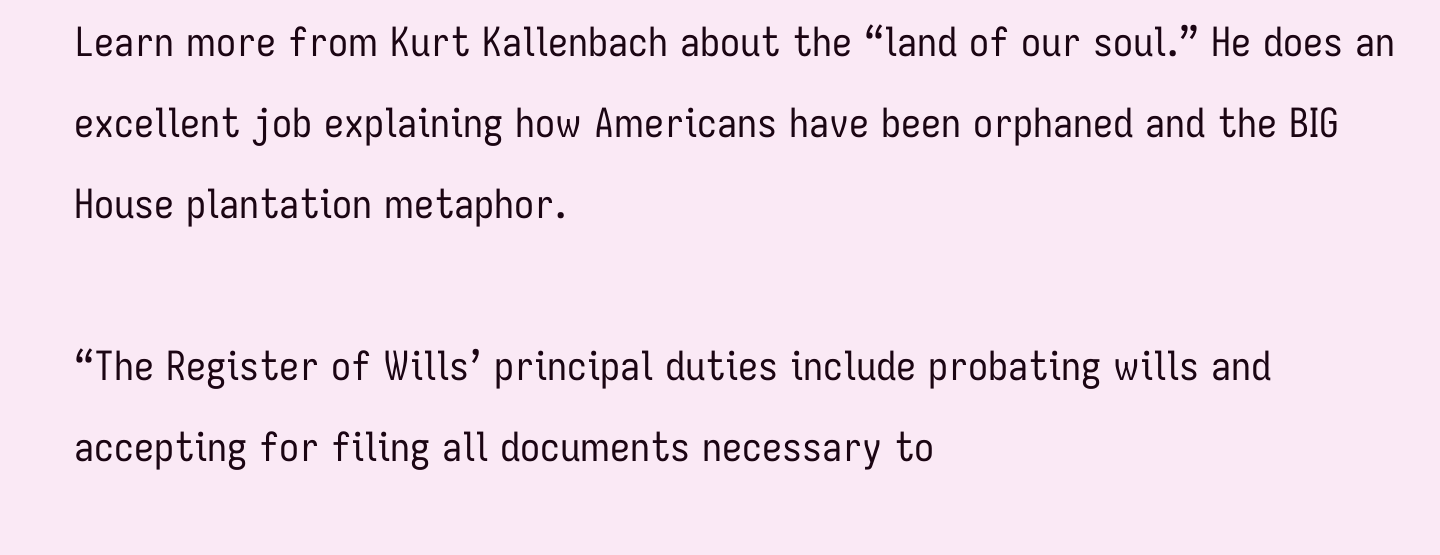Learn more from Kurt Kallenbach about the “land of our soul.” He does an excellent job explaining how Americans have been orphaned and the BIG House plantation metaphor.

“The Register of Wills’ principal duties include probating wills and accepting for filing all documents necessary to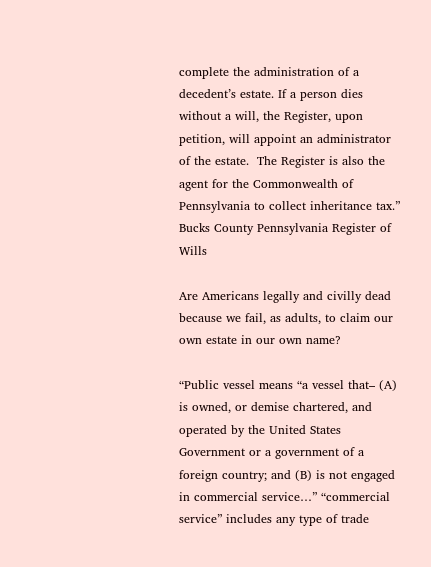complete the administration of a decedent’s estate. If a person dies without a will, the Register, upon petition, will appoint an administrator of the estate.  The Register is also the agent for the Commonwealth of Pennsylvania to collect inheritance tax.” Bucks County Pennsylvania Register of Wills

Are Americans legally and civilly dead because we fail, as adults, to claim our own estate in our own name?

“Public vessel means “a vessel that– (A) is owned, or demise chartered, and operated by the United States Government or a government of a foreign country; and (B) is not engaged in commercial service…” “commercial service” includes any type of trade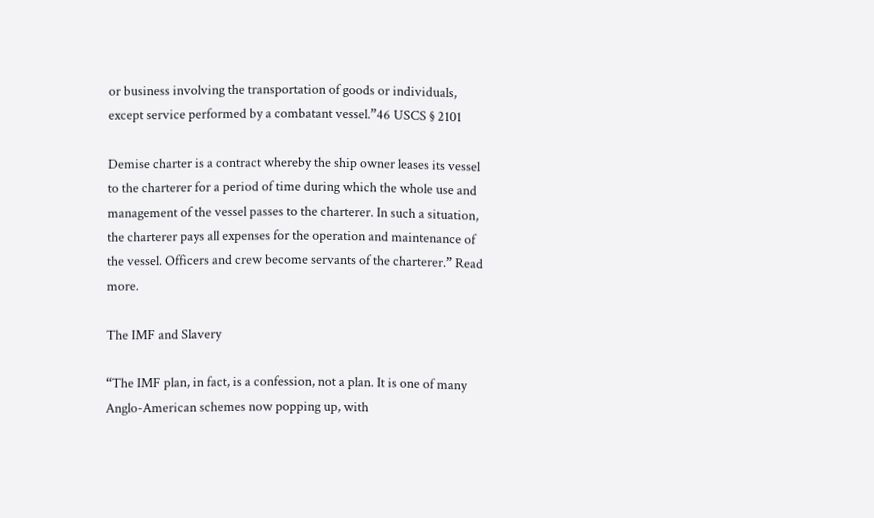or business involving the transportation of goods or individuals, except service performed by a combatant vessel.”46 USCS § 2101

Demise charter is a contract whereby the ship owner leases its vessel to the charterer for a period of time during which the whole use and management of the vessel passes to the charterer. In such a situation, the charterer pays all expenses for the operation and maintenance of the vessel. Officers and crew become servants of the charterer.” Read more.

The IMF and Slavery

“The IMF plan, in fact, is a confession, not a plan. It is one of many Anglo-American schemes now popping up, with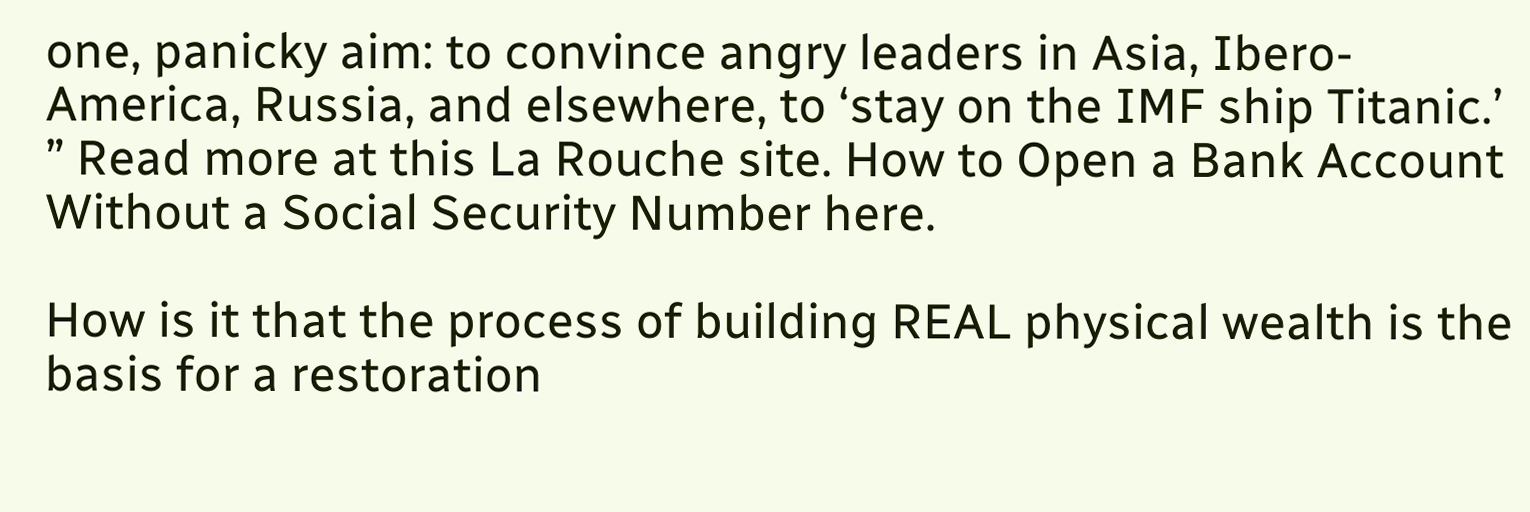one, panicky aim: to convince angry leaders in Asia, Ibero-America, Russia, and elsewhere, to ‘stay on the IMF ship Titanic.’ ” Read more at this La Rouche site. How to Open a Bank Account Without a Social Security Number here.

How is it that the process of building REAL physical wealth is the basis for a restoration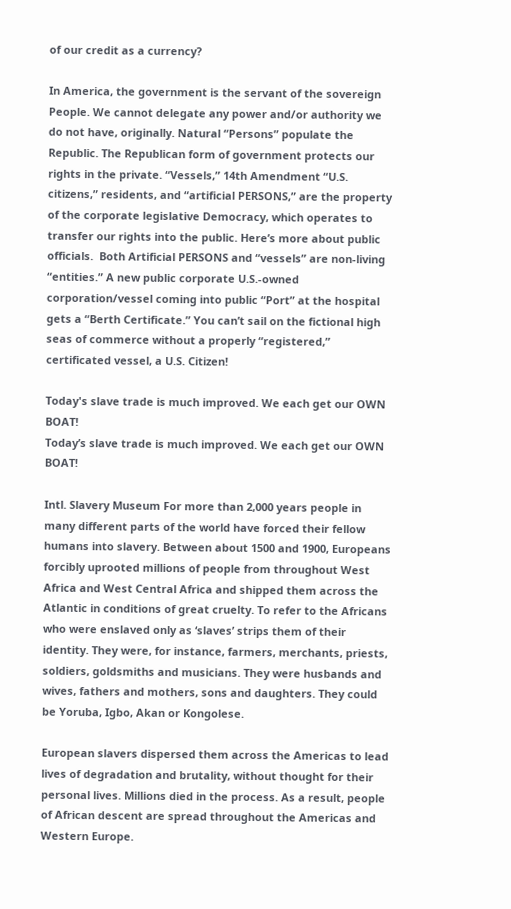of our credit as a currency?

In America, the government is the servant of the sovereign People. We cannot delegate any power and/or authority we do not have, originally. Natural “Persons” populate the Republic. The Republican form of government protects our rights in the private. “Vessels,” 14th Amendment “U.S. citizens,” residents, and “artificial PERSONS,” are the property of the corporate legislative Democracy, which operates to transfer our rights into the public. Here’s more about public officials.  Both Artificial PERSONS and “vessels” are non-living “entities.” A new public corporate U.S.-owned corporation/vessel coming into public “Port” at the hospital gets a “Berth Certificate.” You can’t sail on the fictional high seas of commerce without a properly “registered,” certificated vessel, a U.S. Citizen!

Today's slave trade is much improved. We each get our OWN BOAT!
Today’s slave trade is much improved. We each get our OWN BOAT!

Intl. Slavery Museum For more than 2,000 years people in many different parts of the world have forced their fellow humans into slavery. Between about 1500 and 1900, Europeans forcibly uprooted millions of people from throughout West Africa and West Central Africa and shipped them across the Atlantic in conditions of great cruelty. To refer to the Africans who were enslaved only as ‘slaves’ strips them of their identity. They were, for instance, farmers, merchants, priests, soldiers, goldsmiths and musicians. They were husbands and wives, fathers and mothers, sons and daughters. They could be Yoruba, Igbo, Akan or Kongolese.

European slavers dispersed them across the Americas to lead lives of degradation and brutality, without thought for their personal lives. Millions died in the process. As a result, people of African descent are spread throughout the Americas and Western Europe.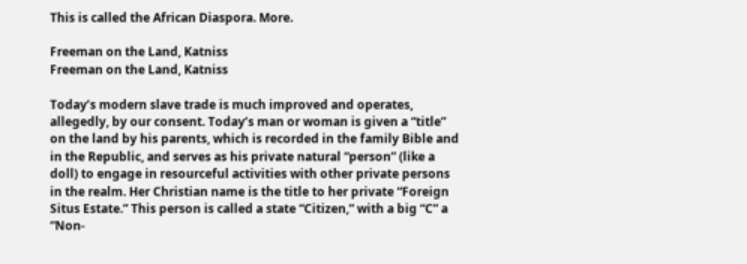This is called the African Diaspora. More.

Freeman on the Land, Katniss
Freeman on the Land, Katniss

Today’s modern slave trade is much improved and operates, allegedly, by our consent. Today’s man or woman is given a “title” on the land by his parents, which is recorded in the family Bible and in the Republic, and serves as his private natural “person” (like a doll) to engage in resourceful activities with other private persons in the realm. Her Christian name is the title to her private “Foreign Situs Estate.” This person is called a state “Citizen,” with a big “C” a “Non-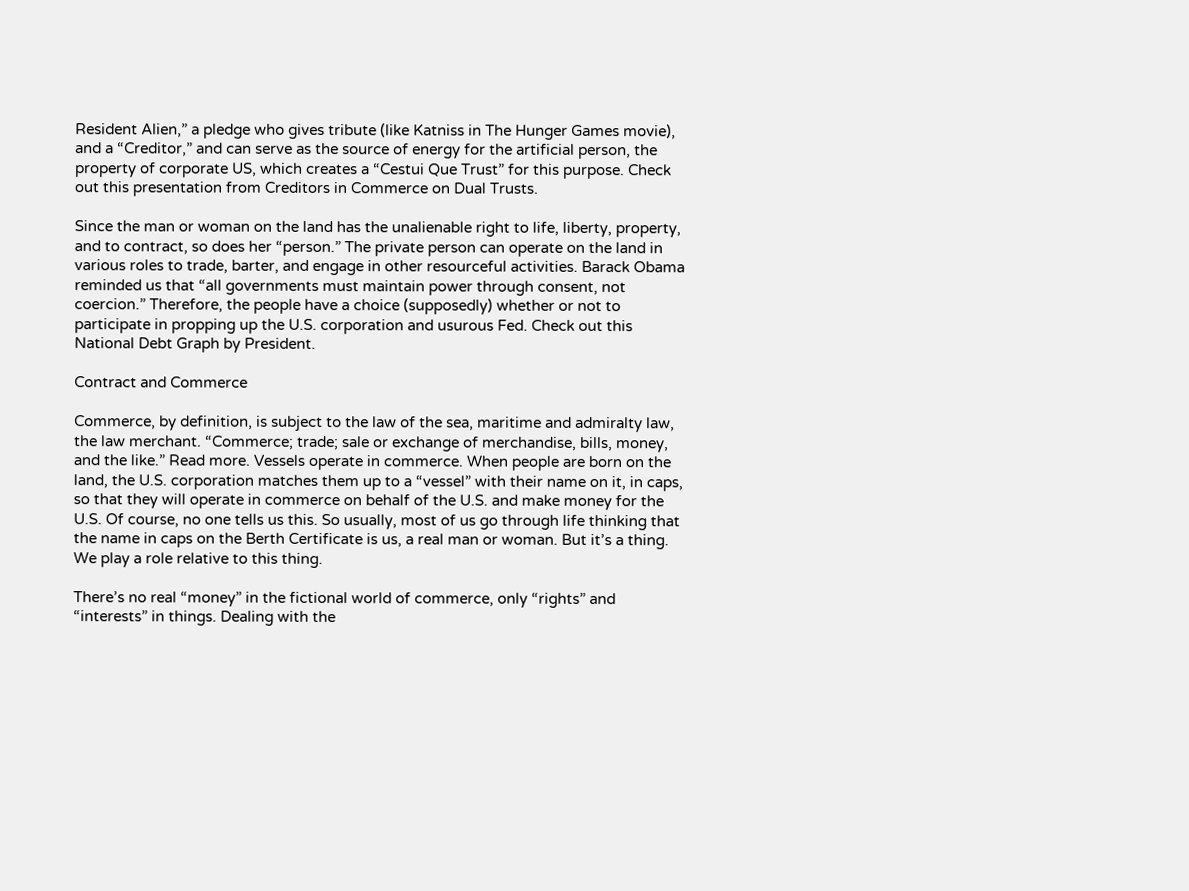Resident Alien,” a pledge who gives tribute (like Katniss in The Hunger Games movie), and a “Creditor,” and can serve as the source of energy for the artificial person, the property of corporate US, which creates a “Cestui Que Trust” for this purpose. Check out this presentation from Creditors in Commerce on Dual Trusts.

Since the man or woman on the land has the unalienable right to life, liberty, property, and to contract, so does her “person.” The private person can operate on the land in various roles to trade, barter, and engage in other resourceful activities. Barack Obama reminded us that “all governments must maintain power through consent, not coercion.” Therefore, the people have a choice (supposedly) whether or not to participate in propping up the U.S. corporation and usurous Fed. Check out this National Debt Graph by President.

Contract and Commerce

Commerce, by definition, is subject to the law of the sea, maritime and admiralty law, the law merchant. “Commerce; trade; sale or exchange of merchandise, bills, money, and the like.” Read more. Vessels operate in commerce. When people are born on the land, the U.S. corporation matches them up to a “vessel” with their name on it, in caps, so that they will operate in commerce on behalf of the U.S. and make money for the U.S. Of course, no one tells us this. So usually, most of us go through life thinking that the name in caps on the Berth Certificate is us, a real man or woman. But it’s a thing. We play a role relative to this thing.

There’s no real “money” in the fictional world of commerce, only “rights” and “interests” in things. Dealing with the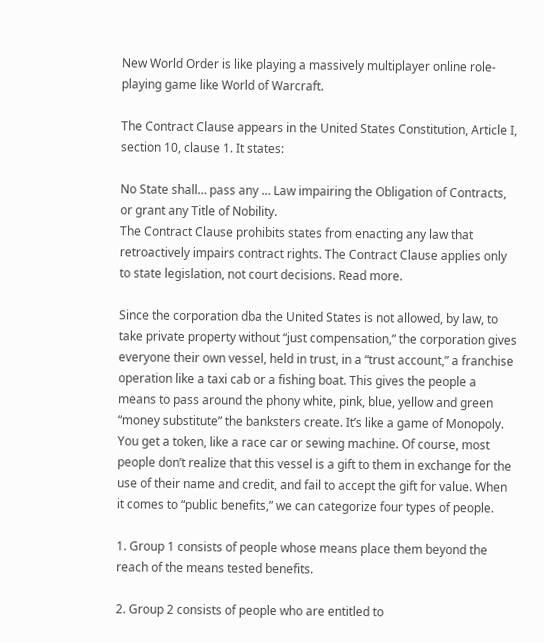New World Order is like playing a massively multiplayer online role-playing game like World of Warcraft.

The Contract Clause appears in the United States Constitution, Article I, section 10, clause 1. It states:

No State shall… pass any … Law impairing the Obligation of Contracts, or grant any Title of Nobility.
The Contract Clause prohibits states from enacting any law that retroactively impairs contract rights. The Contract Clause applies only to state legislation, not court decisions. Read more.

Since the corporation dba the United States is not allowed, by law, to take private property without “just compensation,” the corporation gives everyone their own vessel, held in trust, in a “trust account,” a franchise operation like a taxi cab or a fishing boat. This gives the people a means to pass around the phony white, pink, blue, yellow and green “money substitute” the banksters create. It’s like a game of Monopoly. You get a token, like a race car or sewing machine. Of course, most people don’t realize that this vessel is a gift to them in exchange for the use of their name and credit, and fail to accept the gift for value. When it comes to “public benefits,” we can categorize four types of people.

1. Group 1 consists of people whose means place them beyond the reach of the means tested benefits.

2. Group 2 consists of people who are entitled to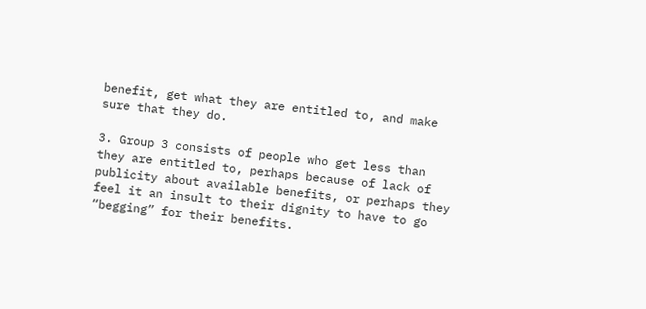benefit, get what they are entitled to, and make sure that they do.

3. Group 3 consists of people who get less than they are entitled to, perhaps because of lack of publicity about available benefits, or perhaps they feel it an insult to their dignity to have to go “begging” for their benefits.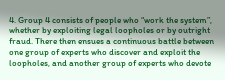4. Group 4 consists of people who “work the system”, whether by exploiting legal loopholes or by outright fraud. There then ensues a continuous battle between one group of experts who discover and exploit the loopholes, and another group of experts who devote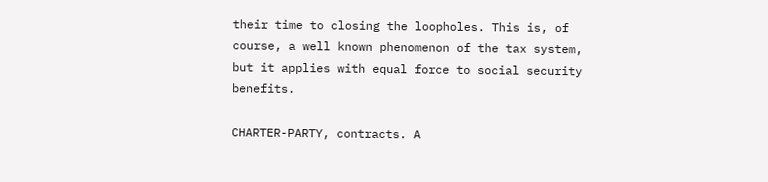their time to closing the loopholes. This is, of course, a well known phenomenon of the tax system, but it applies with equal force to social security benefits.

CHARTER-PARTY, contracts. A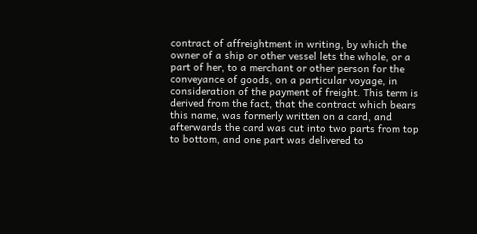contract of affreightment in writing, by which the owner of a ship or other vessel lets the whole, or a part of her, to a merchant or other person for the conveyance of goods, on a particular voyage, in consideration of the payment of freight. This term is derived from the fact, that the contract which bears this name, was formerly written on a card, and afterwards the card was cut into two parts from top to bottom, and one part was delivered to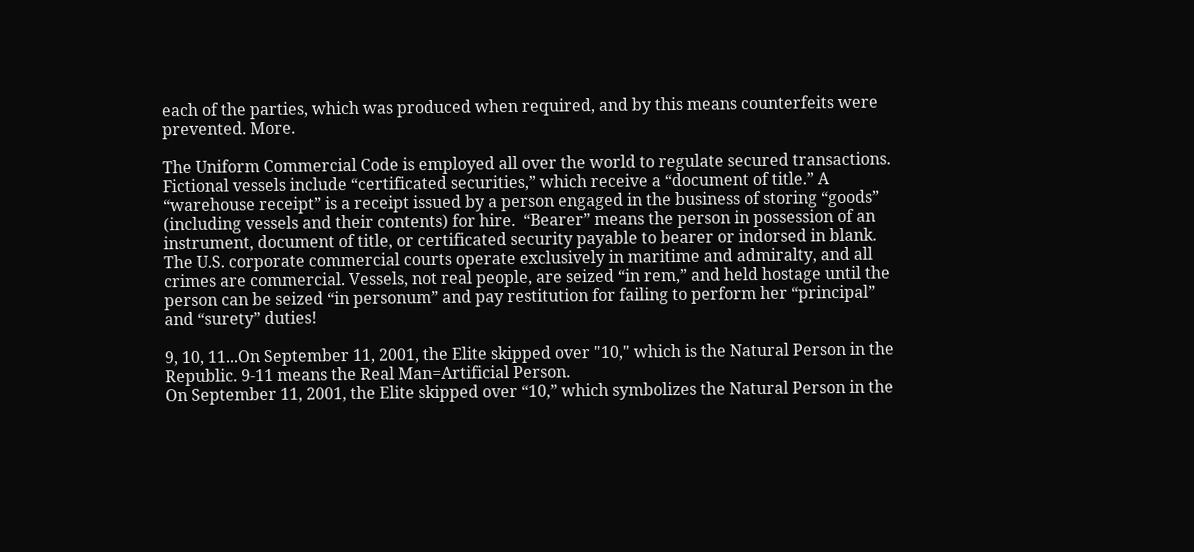each of the parties, which was produced when required, and by this means counterfeits were prevented. More.

The Uniform Commercial Code is employed all over the world to regulate secured transactions. Fictional vessels include “certificated securities,” which receive a “document of title.” A “warehouse receipt” is a receipt issued by a person engaged in the business of storing “goods” (including vessels and their contents) for hire.  “Bearer” means the person in possession of an instrument, document of title, or certificated security payable to bearer or indorsed in blank. The U.S. corporate commercial courts operate exclusively in maritime and admiralty, and all crimes are commercial. Vessels, not real people, are seized “in rem,” and held hostage until the person can be seized “in personum” and pay restitution for failing to perform her “principal” and “surety” duties!

9, 10, 11...On September 11, 2001, the Elite skipped over "10," which is the Natural Person in the Republic. 9-11 means the Real Man=Artificial Person.
On September 11, 2001, the Elite skipped over “10,” which symbolizes the Natural Person in the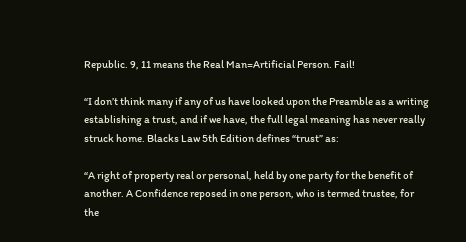Republic. 9, 11 means the Real Man=Artificial Person. Fail!

“I don’t think many if any of us have looked upon the Preamble as a writing establishing a trust, and if we have, the full legal meaning has never really struck home. Blacks Law 5th Edition defines “trust” as:

“A right of property real or personal, held by one party for the benefit of another. A Confidence reposed in one person, who is termed trustee, for the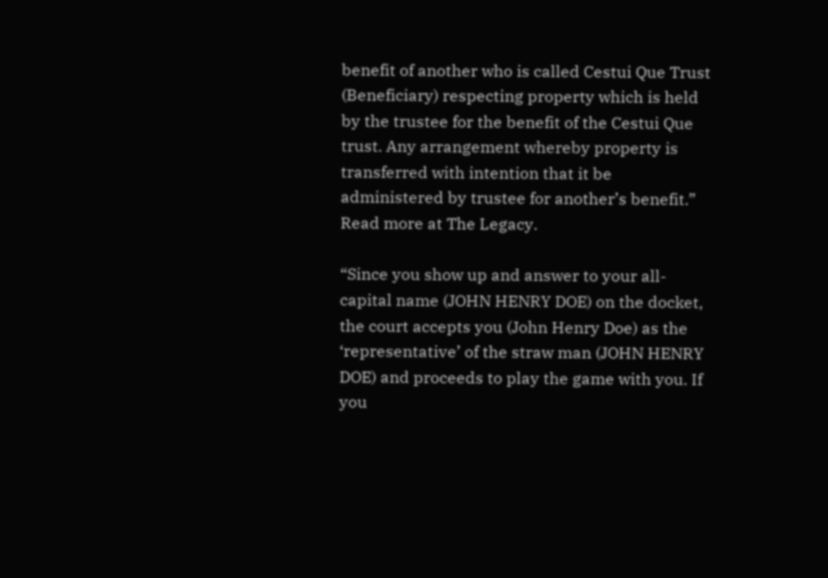benefit of another who is called Cestui Que Trust (Beneficiary) respecting property which is held by the trustee for the benefit of the Cestui Que trust. Any arrangement whereby property is transferred with intention that it be administered by trustee for another’s benefit.” Read more at The Legacy.

“Since you show up and answer to your all-capital name (JOHN HENRY DOE) on the docket, the court accepts you (John Henry Doe) as the ‘representative’ of the straw man (JOHN HENRY DOE) and proceeds to play the game with you. If you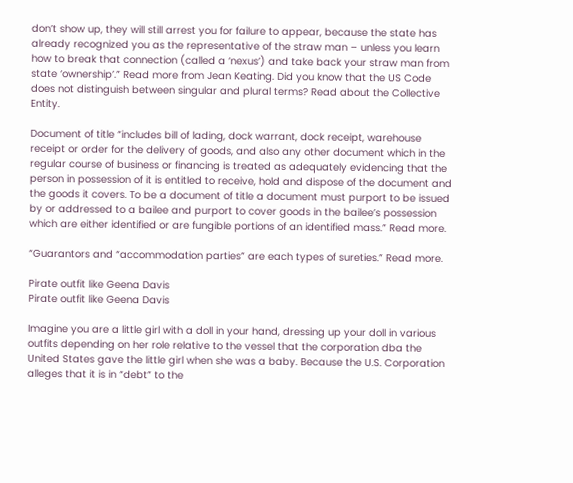don’t show up, they will still arrest you for failure to appear, because the state has already recognized you as the representative of the straw man – unless you learn how to break that connection (called a ‘nexus’) and take back your straw man from state ‘ownership’.” Read more from Jean Keating. Did you know that the US Code does not distinguish between singular and plural terms? Read about the Collective Entity.

Document of title “includes bill of lading, dock warrant, dock receipt, warehouse receipt or order for the delivery of goods, and also any other document which in the regular course of business or financing is treated as adequately evidencing that the person in possession of it is entitled to receive, hold and dispose of the document and the goods it covers. To be a document of title a document must purport to be issued by or addressed to a bailee and purport to cover goods in the bailee’s possession which are either identified or are fungible portions of an identified mass.” Read more.

“Guarantors and “accommodation parties” are each types of sureties.” Read more.

Pirate outfit like Geena Davis
Pirate outfit like Geena Davis

Imagine you are a little girl with a doll in your hand, dressing up your doll in various outfits depending on her role relative to the vessel that the corporation dba the United States gave the little girl when she was a baby. Because the U.S. Corporation alleges that it is in “debt” to the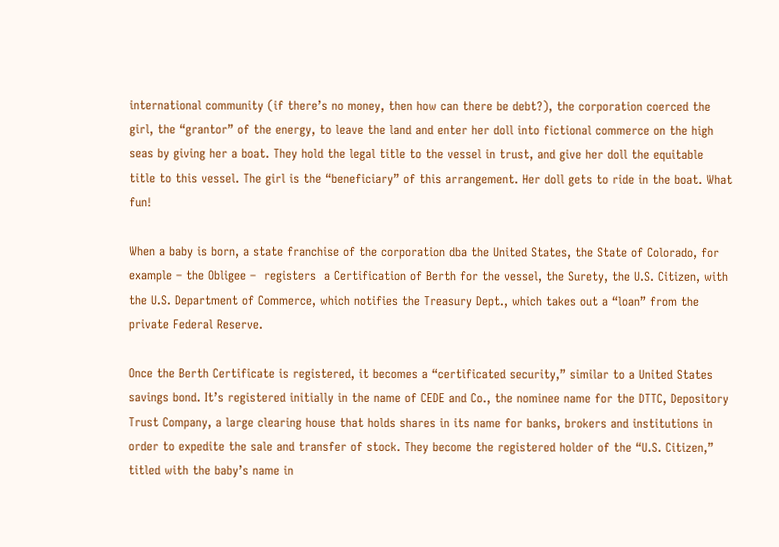international community (if there’s no money, then how can there be debt?), the corporation coerced the girl, the “grantor” of the energy, to leave the land and enter her doll into fictional commerce on the high seas by giving her a boat. They hold the legal title to the vessel in trust, and give her doll the equitable title to this vessel. The girl is the “beneficiary” of this arrangement. Her doll gets to ride in the boat. What fun!

When a baby is born, a state franchise of the corporation dba the United States, the State of Colorado, for example – the Obligee –  registers  a Certification of Berth for the vessel, the Surety, the U.S. Citizen, with the U.S. Department of Commerce, which notifies the Treasury Dept., which takes out a “loan” from the private Federal Reserve.

Once the Berth Certificate is registered, it becomes a “certificated security,” similar to a United States savings bond. It’s registered initially in the name of CEDE and Co., the nominee name for the DTTC, Depository Trust Company, a large clearing house that holds shares in its name for banks, brokers and institutions in order to expedite the sale and transfer of stock. They become the registered holder of the “U.S. Citizen,” titled with the baby’s name in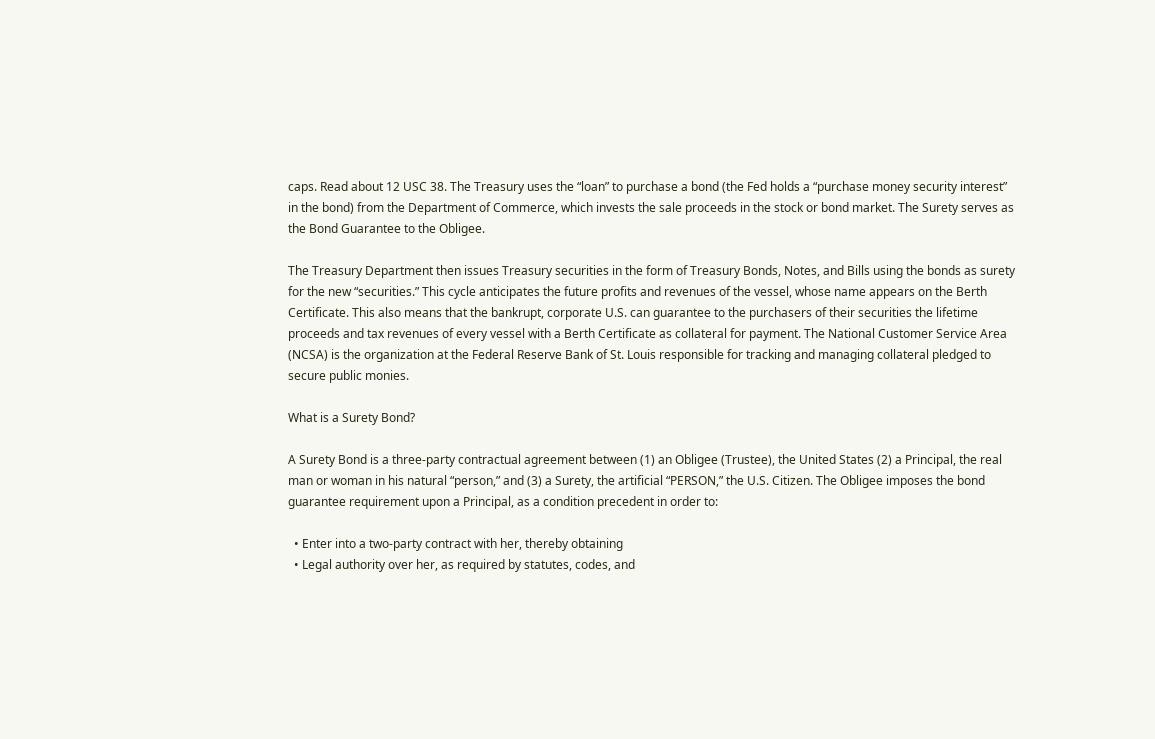caps. Read about 12 USC 38. The Treasury uses the “loan” to purchase a bond (the Fed holds a “purchase money security interest” in the bond) from the Department of Commerce, which invests the sale proceeds in the stock or bond market. The Surety serves as the Bond Guarantee to the Obligee.

The Treasury Department then issues Treasury securities in the form of Treasury Bonds, Notes, and Bills using the bonds as surety for the new “securities.” This cycle anticipates the future profits and revenues of the vessel, whose name appears on the Berth Certificate. This also means that the bankrupt, corporate U.S. can guarantee to the purchasers of their securities the lifetime proceeds and tax revenues of every vessel with a Berth Certificate as collateral for payment. The National Customer Service Area (NCSA) is the organization at the Federal Reserve Bank of St. Louis responsible for tracking and managing collateral pledged to secure public monies.

What is a Surety Bond?

A Surety Bond is a three-party contractual agreement between (1) an Obligee (Trustee), the United States (2) a Principal, the real man or woman in his natural “person,” and (3) a Surety, the artificial “PERSON,” the U.S. Citizen. The Obligee imposes the bond guarantee requirement upon a Principal, as a condition precedent in order to:

  • Enter into a two-party contract with her, thereby obtaining
  • Legal authority over her, as required by statutes, codes, and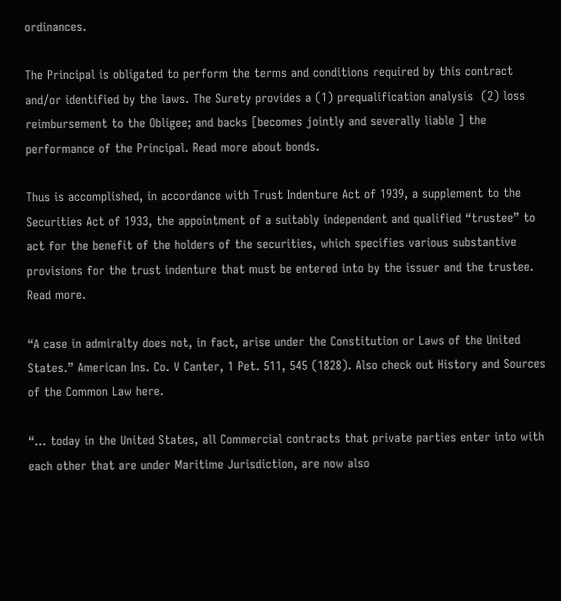ordinances.

The Principal is obligated to perform the terms and conditions required by this contract and/or identified by the laws. The Surety provides a (1) prequalification analysis  (2) loss reimbursement to the Obligee; and backs [becomes jointly and severally liable ] the performance of the Principal. Read more about bonds.

Thus is accomplished, in accordance with Trust Indenture Act of 1939, a supplement to the Securities Act of 1933, the appointment of a suitably independent and qualified “trustee” to act for the benefit of the holders of the securities, which specifies various substantive provisions for the trust indenture that must be entered into by the issuer and the trustee. Read more.

“A case in admiralty does not, in fact, arise under the Constitution or Laws of the United States.” American Ins. Co. V Canter, 1 Pet. 511, 545 (1828). Also check out History and Sources of the Common Law here.

“… today in the United States, all Commercial contracts that private parties enter into with each other that are under Maritime Jurisdiction, are now also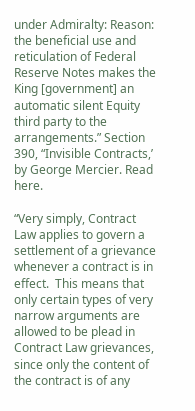under Admiralty: Reason: the beneficial use and reticulation of Federal Reserve Notes makes the King [government] an automatic silent Equity third party to the arrangements.” Section 390, “Invisible Contracts,’ by George Mercier. Read here.

“Very simply, Contract Law applies to govern a settlement of a grievance whenever a contract is in effect.  This means that only certain types of very narrow arguments are allowed to be plead in Contract Law grievances, since only the content of the contract is of any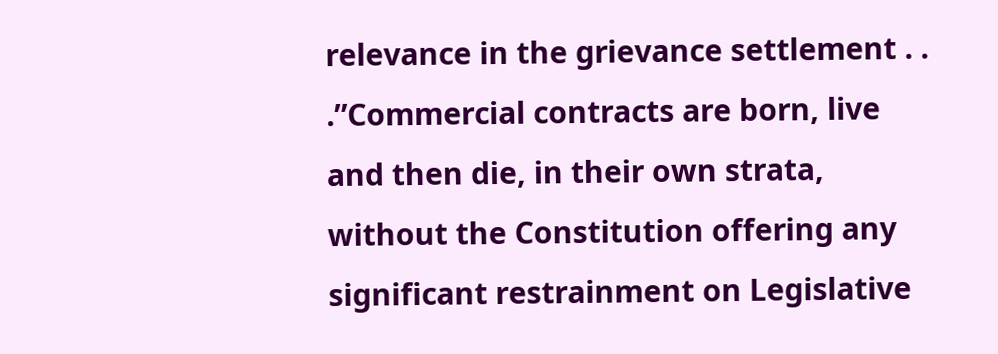relevance in the grievance settlement . . .”Commercial contracts are born, live and then die, in their own strata, without the Constitution offering any significant restrainment on Legislative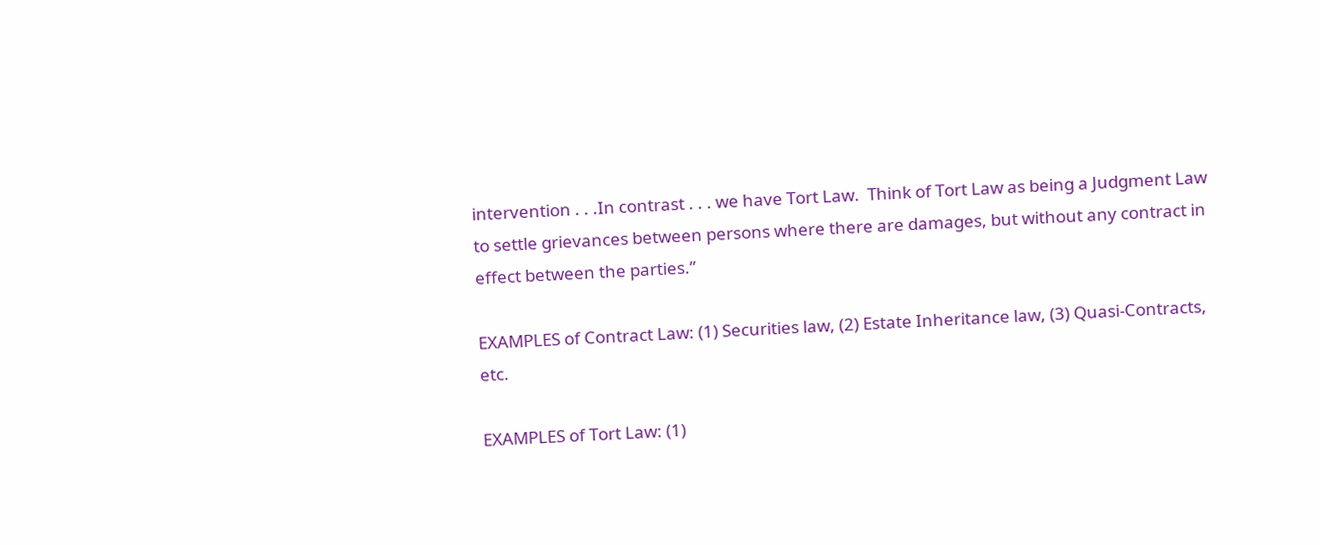intervention . . .In contrast . . . we have Tort Law.  Think of Tort Law as being a Judgment Law to settle grievances between persons where there are damages, but without any contract in effect between the parties.”

EXAMPLES of Contract Law: (1) Securities law, (2) Estate Inheritance law, (3) Quasi-Contracts, etc.

EXAMPLES of Tort Law: (1)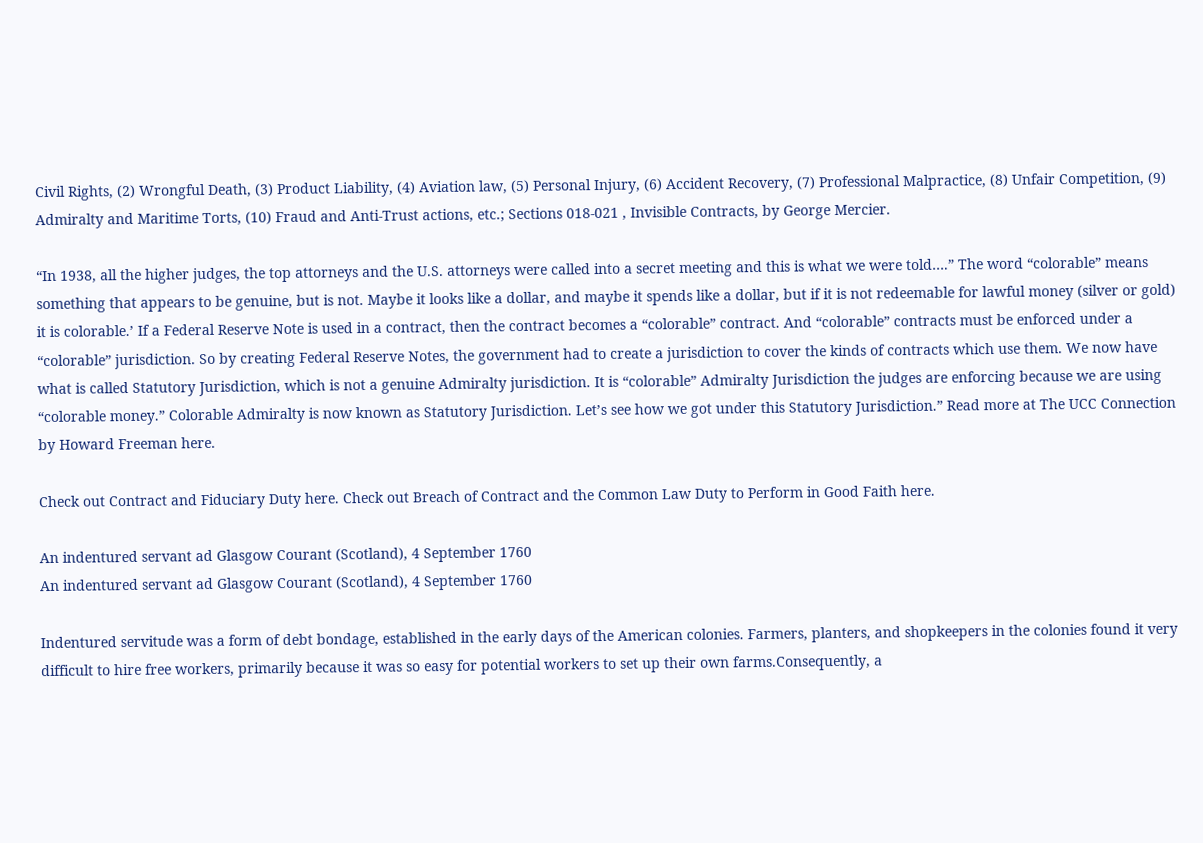Civil Rights, (2) Wrongful Death, (3) Product Liability, (4) Aviation law, (5) Personal Injury, (6) Accident Recovery, (7) Professional Malpractice, (8) Unfair Competition, (9) Admiralty and Maritime Torts, (10) Fraud and Anti-Trust actions, etc.; Sections 018-021 , Invisible Contracts, by George Mercier.

“In 1938, all the higher judges, the top attorneys and the U.S. attorneys were called into a secret meeting and this is what we were told….” The word “colorable” means something that appears to be genuine, but is not. Maybe it looks like a dollar, and maybe it spends like a dollar, but if it is not redeemable for lawful money (silver or gold) it is colorable.’ If a Federal Reserve Note is used in a contract, then the contract becomes a “colorable” contract. And “colorable” contracts must be enforced under a “colorable” jurisdiction. So by creating Federal Reserve Notes, the government had to create a jurisdiction to cover the kinds of contracts which use them. We now have what is called Statutory Jurisdiction, which is not a genuine Admiralty jurisdiction. It is “colorable” Admiralty Jurisdiction the judges are enforcing because we are using “colorable money.” Colorable Admiralty is now known as Statutory Jurisdiction. Let’s see how we got under this Statutory Jurisdiction.” Read more at The UCC Connection by Howard Freeman here.

Check out Contract and Fiduciary Duty here. Check out Breach of Contract and the Common Law Duty to Perform in Good Faith here.

An indentured servant ad Glasgow Courant (Scotland), 4 September 1760
An indentured servant ad Glasgow Courant (Scotland), 4 September 1760

Indentured servitude was a form of debt bondage, established in the early days of the American colonies. Farmers, planters, and shopkeepers in the colonies found it very difficult to hire free workers, primarily because it was so easy for potential workers to set up their own farms.Consequently, a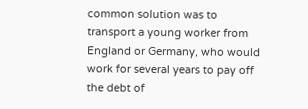common solution was to transport a young worker from England or Germany, who would work for several years to pay off the debt of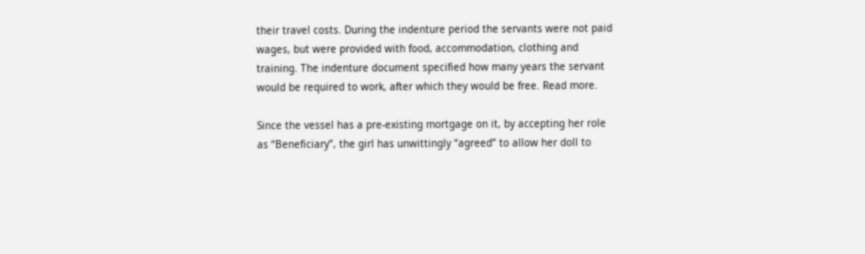their travel costs. During the indenture period the servants were not paid wages, but were provided with food, accommodation, clothing and training. The indenture document specified how many years the servant would be required to work, after which they would be free. Read more.

Since the vessel has a pre-existing mortgage on it, by accepting her role as “Beneficiary”, the girl has unwittingly “agreed” to allow her doll to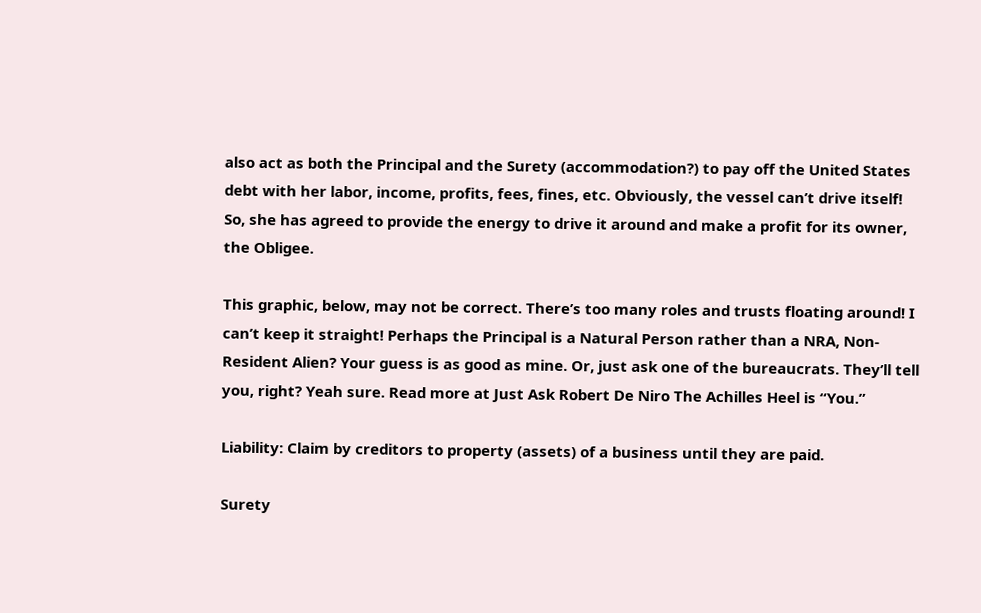also act as both the Principal and the Surety (accommodation?) to pay off the United States debt with her labor, income, profits, fees, fines, etc. Obviously, the vessel can’t drive itself! So, she has agreed to provide the energy to drive it around and make a profit for its owner, the Obligee.

This graphic, below, may not be correct. There’s too many roles and trusts floating around! I can’t keep it straight! Perhaps the Principal is a Natural Person rather than a NRA, Non-Resident Alien? Your guess is as good as mine. Or, just ask one of the bureaucrats. They’ll tell you, right? Yeah sure. Read more at Just Ask Robert De Niro The Achilles Heel is “You.”

Liability: Claim by creditors to property (assets) of a business until they are paid.

Surety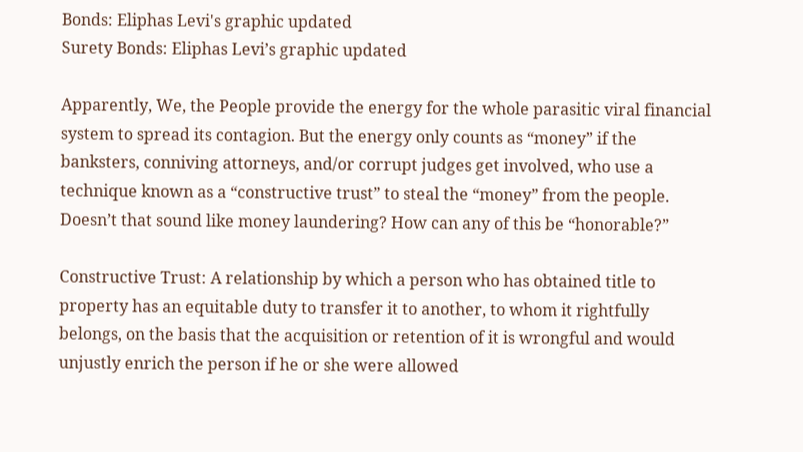Bonds: Eliphas Levi's graphic updated
Surety Bonds: Eliphas Levi’s graphic updated

Apparently, We, the People provide the energy for the whole parasitic viral financial system to spread its contagion. But the energy only counts as “money” if the banksters, conniving attorneys, and/or corrupt judges get involved, who use a technique known as a “constructive trust” to steal the “money” from the people. Doesn’t that sound like money laundering? How can any of this be “honorable?”

Constructive Trust: A relationship by which a person who has obtained title to property has an equitable duty to transfer it to another, to whom it rightfully belongs, on the basis that the acquisition or retention of it is wrongful and would unjustly enrich the person if he or she were allowed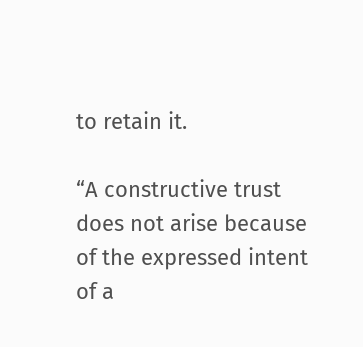to retain it.

“A constructive trust does not arise because of the expressed intent of a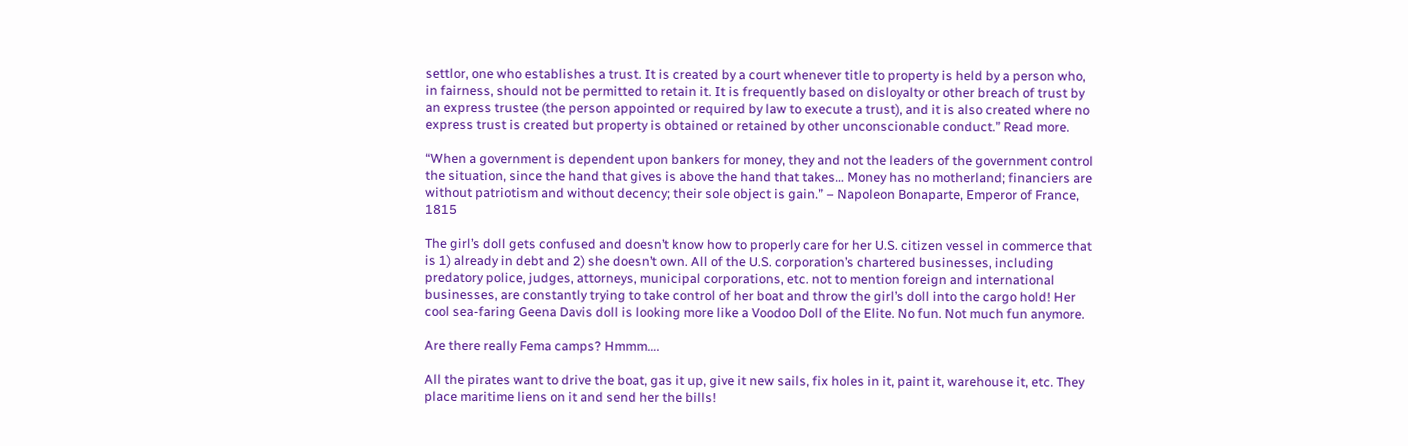settlor, one who establishes a trust. It is created by a court whenever title to property is held by a person who, in fairness, should not be permitted to retain it. It is frequently based on disloyalty or other breach of trust by an express trustee (the person appointed or required by law to execute a trust), and it is also created where no express trust is created but property is obtained or retained by other unconscionable conduct.” Read more.

“When a government is dependent upon bankers for money, they and not the leaders of the government control the situation, since the hand that gives is above the hand that takes… Money has no motherland; financiers are without patriotism and without decency; their sole object is gain.” – Napoleon Bonaparte, Emperor of France, 1815

The girl’s doll gets confused and doesn’t know how to properly care for her U.S. citizen vessel in commerce that is 1) already in debt and 2) she doesn’t own. All of the U.S. corporation’s chartered businesses, including predatory police, judges, attorneys, municipal corporations, etc. not to mention foreign and international businesses, are constantly trying to take control of her boat and throw the girl’s doll into the cargo hold! Her cool sea-faring Geena Davis doll is looking more like a Voodoo Doll of the Elite. No fun. Not much fun anymore.

Are there really Fema camps? Hmmm….

All the pirates want to drive the boat, gas it up, give it new sails, fix holes in it, paint it, warehouse it, etc. They place maritime liens on it and send her the bills!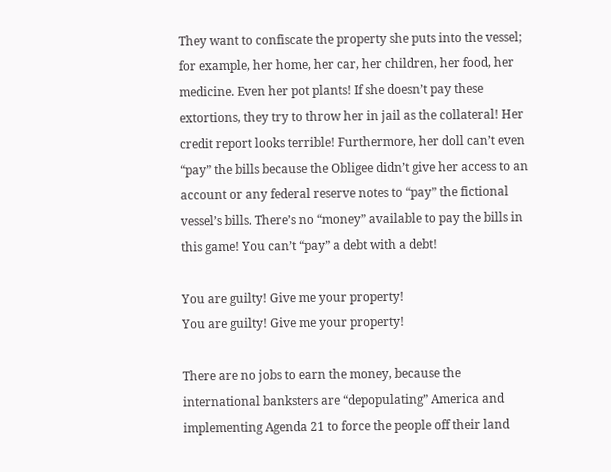They want to confiscate the property she puts into the vessel; for example, her home, her car, her children, her food, her medicine. Even her pot plants! If she doesn’t pay these extortions, they try to throw her in jail as the collateral! Her credit report looks terrible! Furthermore, her doll can’t even “pay” the bills because the Obligee didn’t give her access to an account or any federal reserve notes to “pay” the fictional vessel’s bills. There’s no “money” available to pay the bills in this game! You can’t “pay” a debt with a debt!

You are guilty! Give me your property!
You are guilty! Give me your property!

There are no jobs to earn the money, because the international banksters are “depopulating” America and implementing Agenda 21 to force the people off their land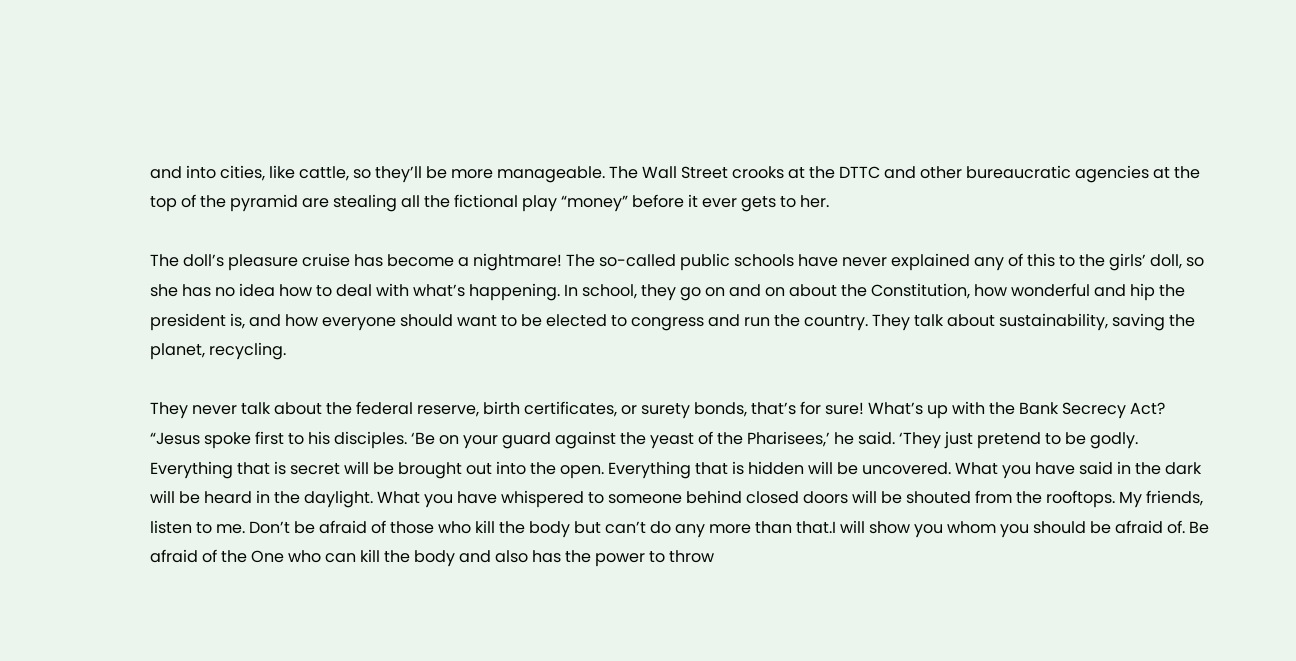and into cities, like cattle, so they’ll be more manageable. The Wall Street crooks at the DTTC and other bureaucratic agencies at the top of the pyramid are stealing all the fictional play “money” before it ever gets to her.

The doll’s pleasure cruise has become a nightmare! The so-called public schools have never explained any of this to the girls’ doll, so she has no idea how to deal with what’s happening. In school, they go on and on about the Constitution, how wonderful and hip the president is, and how everyone should want to be elected to congress and run the country. They talk about sustainability, saving the planet, recycling.

They never talk about the federal reserve, birth certificates, or surety bonds, that’s for sure! What’s up with the Bank Secrecy Act? “Jesus spoke first to his disciples. ‘Be on your guard against the yeast of the Pharisees,’ he said. ‘They just pretend to be godly. Everything that is secret will be brought out into the open. Everything that is hidden will be uncovered. What you have said in the dark will be heard in the daylight. What you have whispered to someone behind closed doors will be shouted from the rooftops. My friends, listen to me. Don’t be afraid of those who kill the body but can’t do any more than that.I will show you whom you should be afraid of. Be afraid of the One who can kill the body and also has the power to throw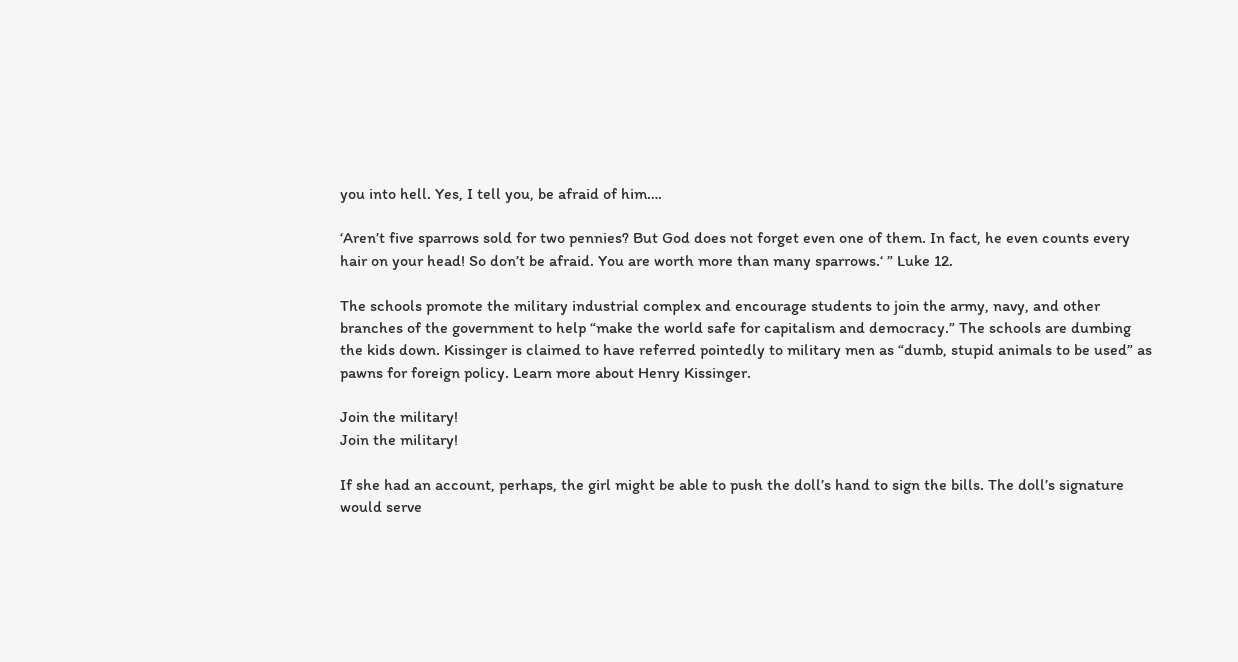you into hell. Yes, I tell you, be afraid of him….

‘Aren’t five sparrows sold for two pennies? But God does not forget even one of them. In fact, he even counts every hair on your head! So don’t be afraid. You are worth more than many sparrows.‘ ” Luke 12.

The schools promote the military industrial complex and encourage students to join the army, navy, and other branches of the government to help “make the world safe for capitalism and democracy.” The schools are dumbing the kids down. Kissinger is claimed to have referred pointedly to military men as “dumb, stupid animals to be used” as pawns for foreign policy. Learn more about Henry Kissinger.

Join the military!
Join the military!

If she had an account, perhaps, the girl might be able to push the doll’s hand to sign the bills. The doll’s signature would serve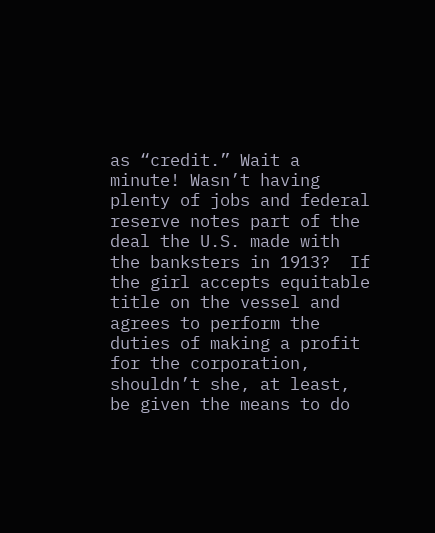as “credit.” Wait a minute! Wasn’t having plenty of jobs and federal reserve notes part of the deal the U.S. made with the banksters in 1913?  If the girl accepts equitable title on the vessel and agrees to perform the duties of making a profit for the corporation, shouldn’t she, at least, be given the means to do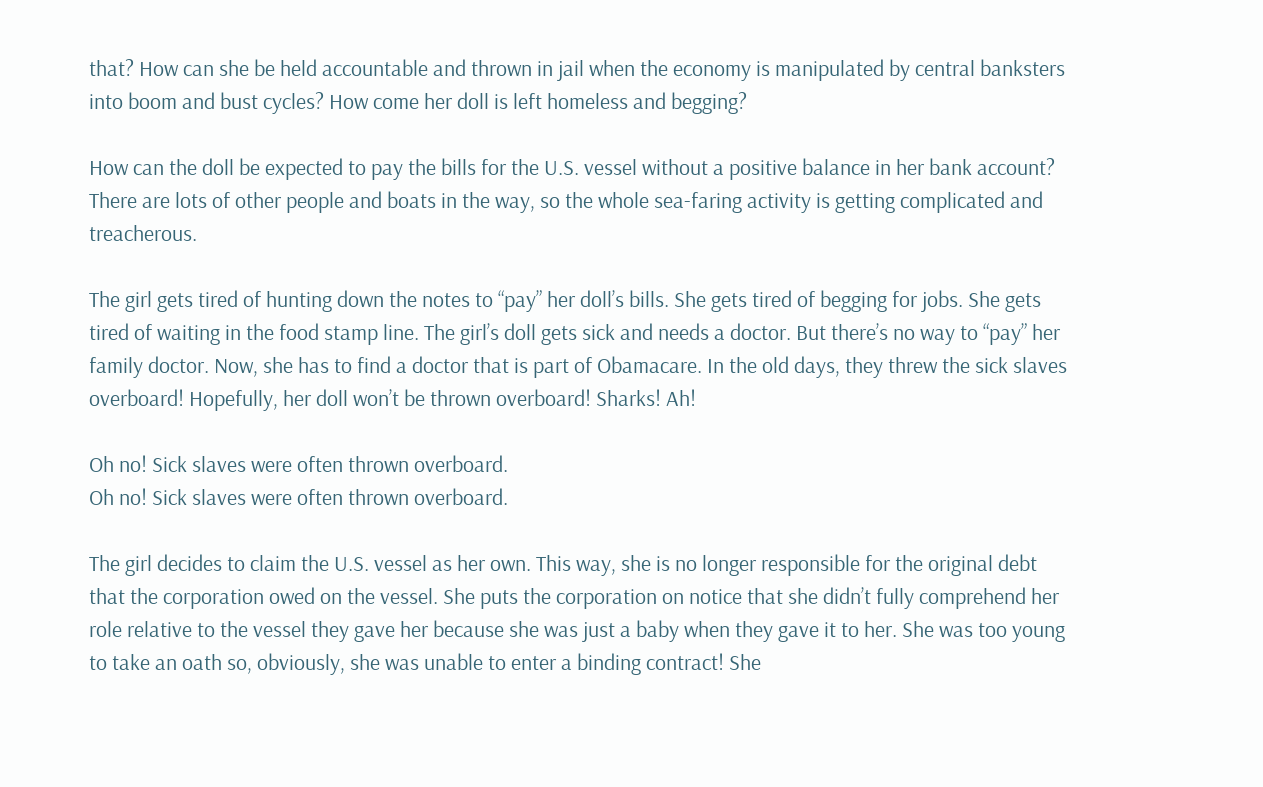that? How can she be held accountable and thrown in jail when the economy is manipulated by central banksters into boom and bust cycles? How come her doll is left homeless and begging?

How can the doll be expected to pay the bills for the U.S. vessel without a positive balance in her bank account? There are lots of other people and boats in the way, so the whole sea-faring activity is getting complicated and treacherous.

The girl gets tired of hunting down the notes to “pay” her doll’s bills. She gets tired of begging for jobs. She gets tired of waiting in the food stamp line. The girl’s doll gets sick and needs a doctor. But there’s no way to “pay” her family doctor. Now, she has to find a doctor that is part of Obamacare. In the old days, they threw the sick slaves overboard! Hopefully, her doll won’t be thrown overboard! Sharks! Ah!

Oh no! Sick slaves were often thrown overboard.
Oh no! Sick slaves were often thrown overboard.

The girl decides to claim the U.S. vessel as her own. This way, she is no longer responsible for the original debt that the corporation owed on the vessel. She puts the corporation on notice that she didn’t fully comprehend her role relative to the vessel they gave her because she was just a baby when they gave it to her. She was too young to take an oath so, obviously, she was unable to enter a binding contract! She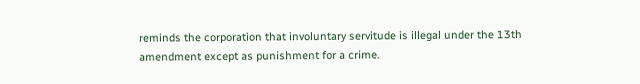reminds the corporation that involuntary servitude is illegal under the 13th amendment except as punishment for a crime.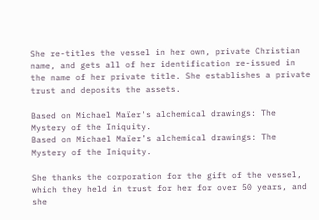She re-titles the vessel in her own, private Christian name, and gets all of her identification re-issued in the name of her private title. She establishes a private trust and deposits the assets.

Based on Michael Maïer's alchemical drawings: The Mystery of the Iniquity.
Based on Michael Maïer’s alchemical drawings: The Mystery of the Iniquity.

She thanks the corporation for the gift of the vessel, which they held in trust for her for over 50 years, and she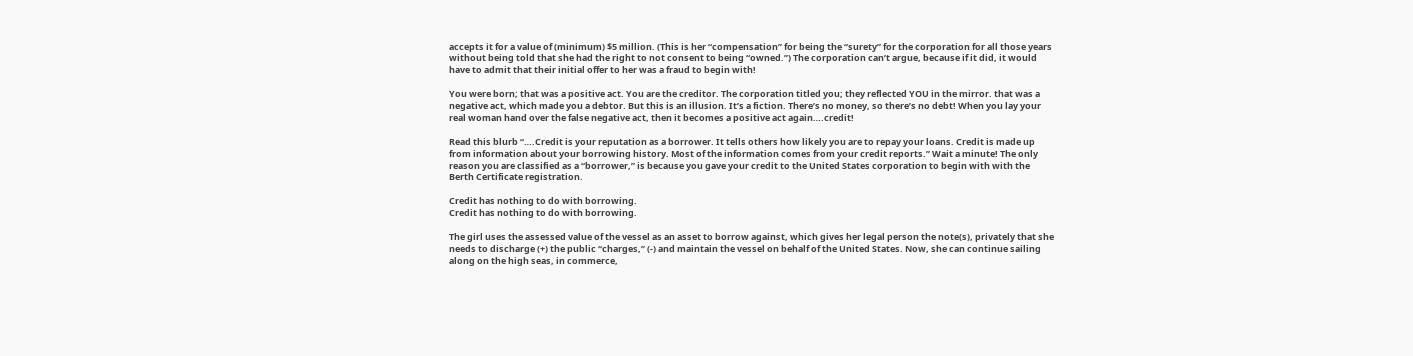accepts it for a value of (minimum) $5 million. (This is her “compensation” for being the “surety” for the corporation for all those years without being told that she had the right to not consent to being “owned.”) The corporation can’t argue, because if it did, it would have to admit that their initial offer to her was a fraud to begin with!

You were born; that was a positive act. You are the creditor. The corporation titled you; they reflected YOU in the mirror. that was a negative act, which made you a debtor. But this is an illusion. It’s a fiction. There’s no money, so there’s no debt! When you lay your real woman hand over the false negative act, then it becomes a positive act again….credit!

Read this blurb “….Credit is your reputation as a borrower. It tells others how likely you are to repay your loans. Credit is made up from information about your borrowing history. Most of the information comes from your credit reports.” Wait a minute! The only reason you are classified as a “borrower,” is because you gave your credit to the United States corporation to begin with with the Berth Certificate registration.

Credit has nothing to do with borrowing.
Credit has nothing to do with borrowing.

The girl uses the assessed value of the vessel as an asset to borrow against, which gives her legal person the note(s), privately that she needs to discharge (+) the public “charges,” (-) and maintain the vessel on behalf of the United States. Now, she can continue sailing along on the high seas, in commerce,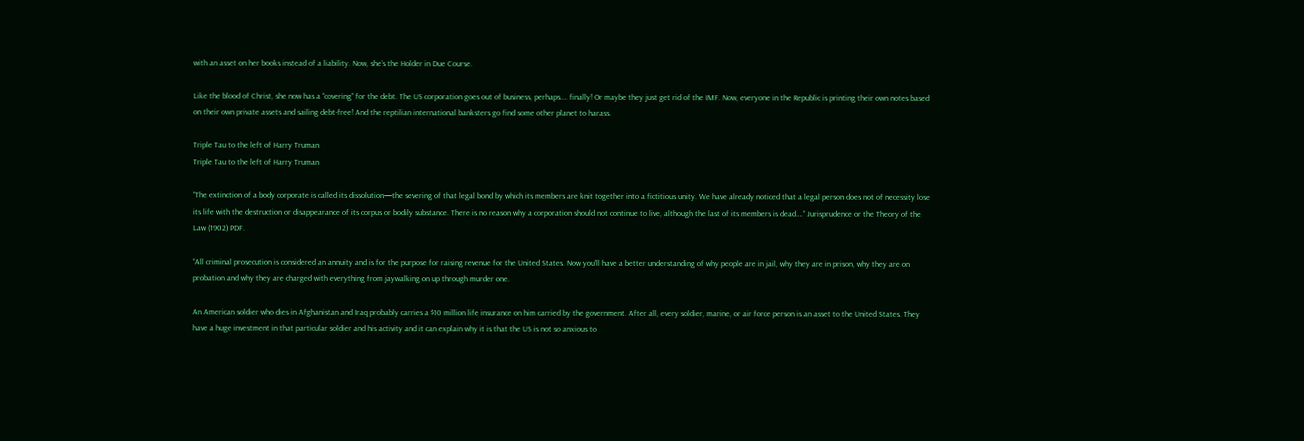with an asset on her books instead of a liability. Now, she’s the Holder in Due Course.

Like the blood of Christ, she now has a “covering” for the debt. The US corporation goes out of business, perhaps…. finally! Or maybe they just get rid of the IMF. Now, everyone in the Republic is printing their own notes based on their own private assets and sailing debt-free! And the reptilian international banksters go find some other planet to harass.

Triple Tau to the left of Harry Truman
Triple Tau to the left of Harry Truman

“The extinction of a body corporate is called its dissolution—the severing of that legal bond by which its members are knit together into a fictitious unity. We have already noticed that a legal person does not of necessity lose its life with the destruction or disappearance of its corpus or bodily substance. There is no reason why a corporation should not continue to live, although the last of its members is dead….” Jurisprudence or the Theory of the Law (1902) PDF.

“All criminal prosecution is considered an annuity and is for the purpose for raising revenue for the United States. Now you’ll have a better understanding of why people are in jail, why they are in prison, why they are on probation and why they are charged with everything from jaywalking on up through murder one.

An American soldier who dies in Afghanistan and Iraq probably carries a $10 million life insurance on him carried by the government. After all, every soldier, marine, or air force person is an asset to the United States. They have a huge investment in that particular soldier and his activity and it can explain why it is that the US is not so anxious to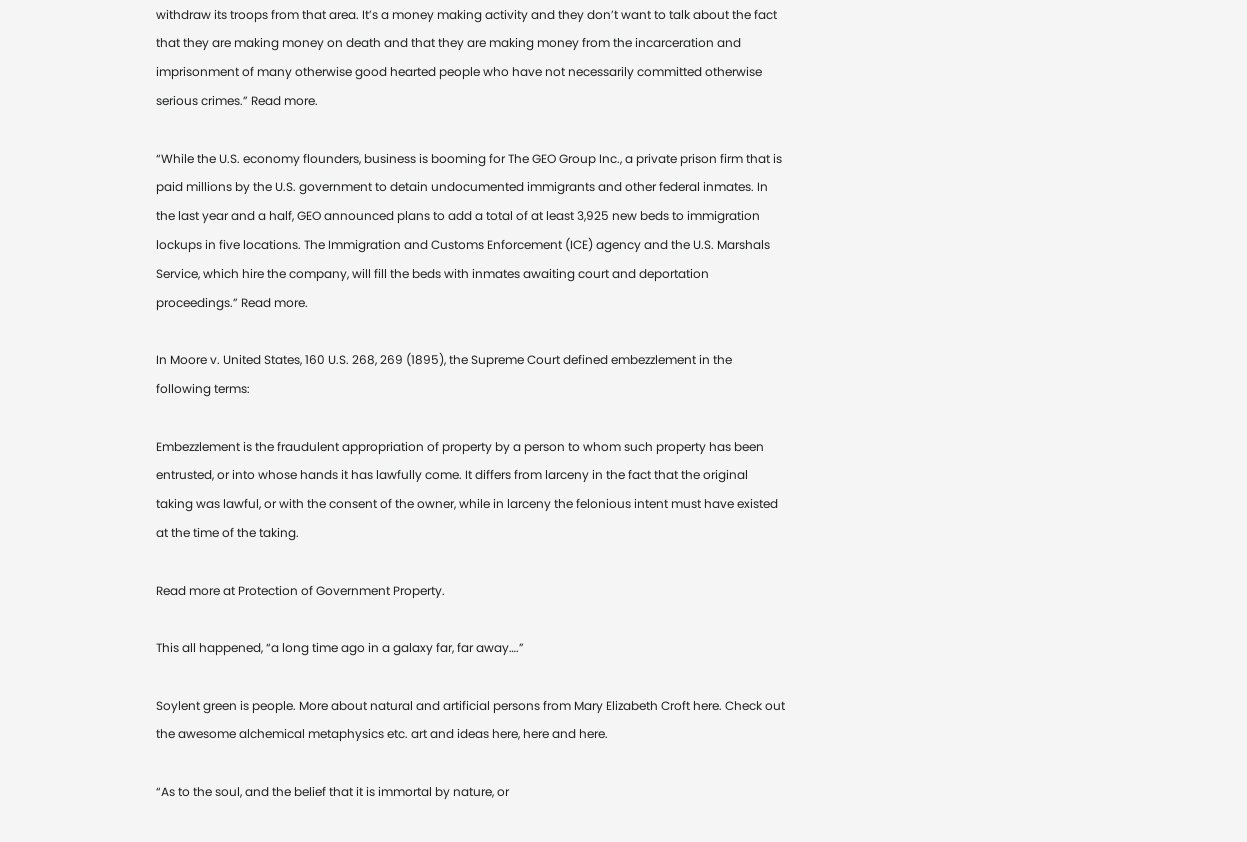withdraw its troops from that area. It’s a money making activity and they don’t want to talk about the fact that they are making money on death and that they are making money from the incarceration and imprisonment of many otherwise good hearted people who have not necessarily committed otherwise serious crimes.” Read more.

“While the U.S. economy flounders, business is booming for The GEO Group Inc., a private prison firm that is paid millions by the U.S. government to detain undocumented immigrants and other federal inmates. In the last year and a half, GEO announced plans to add a total of at least 3,925 new beds to immigration lockups in five locations. The Immigration and Customs Enforcement (ICE) agency and the U.S. Marshals Service, which hire the company, will fill the beds with inmates awaiting court and deportation proceedings.” Read more.

In Moore v. United States, 160 U.S. 268, 269 (1895), the Supreme Court defined embezzlement in the following terms:

Embezzlement is the fraudulent appropriation of property by a person to whom such property has been entrusted, or into whose hands it has lawfully come. It differs from larceny in the fact that the original taking was lawful, or with the consent of the owner, while in larceny the felonious intent must have existed at the time of the taking.

Read more at Protection of Government Property.

This all happened, “a long time ago in a galaxy far, far away….”

Soylent green is people. More about natural and artificial persons from Mary Elizabeth Croft here. Check out the awesome alchemical metaphysics etc. art and ideas here, here and here.

“As to the soul, and the belief that it is immortal by nature, or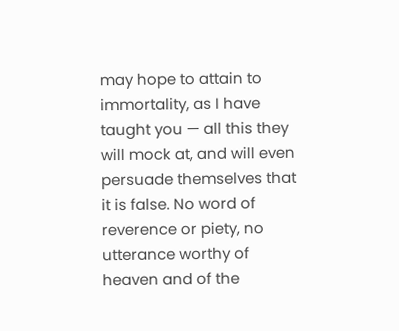may hope to attain to immortality, as I have taught you — all this they will mock at, and will even persuade themselves that it is false. No word of reverence or piety, no utterance worthy of heaven and of the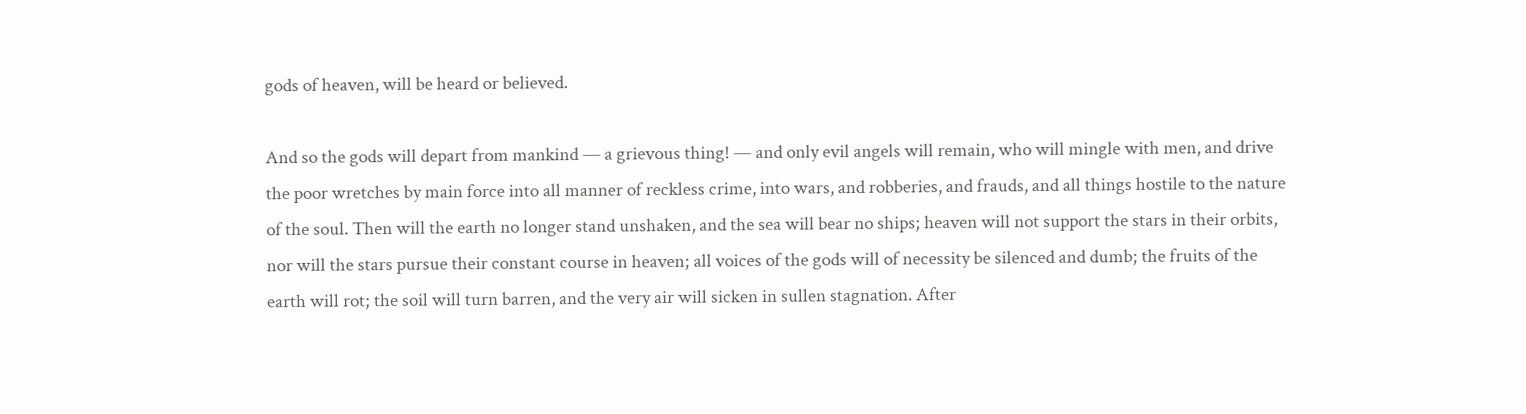gods of heaven, will be heard or believed.

And so the gods will depart from mankind — a grievous thing! — and only evil angels will remain, who will mingle with men, and drive the poor wretches by main force into all manner of reckless crime, into wars, and robberies, and frauds, and all things hostile to the nature of the soul. Then will the earth no longer stand unshaken, and the sea will bear no ships; heaven will not support the stars in their orbits, nor will the stars pursue their constant course in heaven; all voices of the gods will of necessity be silenced and dumb; the fruits of the earth will rot; the soil will turn barren, and the very air will sicken in sullen stagnation. After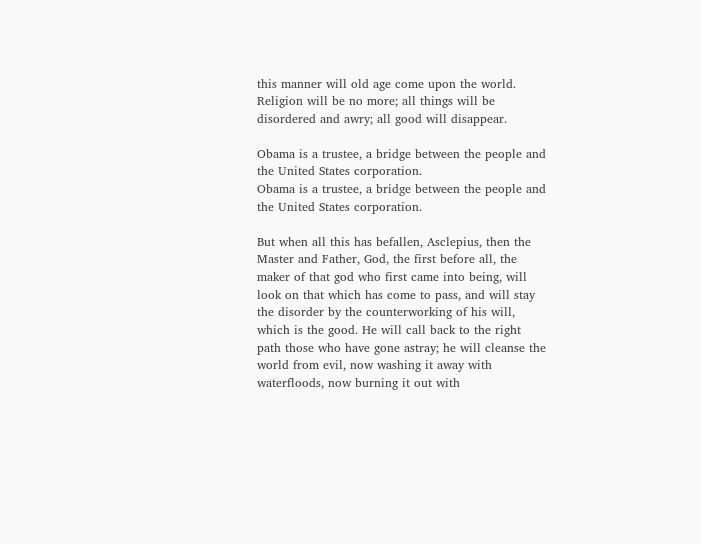this manner will old age come upon the world. Religion will be no more; all things will be disordered and awry; all good will disappear.

Obama is a trustee, a bridge between the people and the United States corporation.
Obama is a trustee, a bridge between the people and the United States corporation.

But when all this has befallen, Asclepius, then the Master and Father, God, the first before all, the maker of that god who first came into being, will look on that which has come to pass, and will stay the disorder by the counterworking of his will, which is the good. He will call back to the right path those who have gone astray; he will cleanse the world from evil, now washing it away with waterfloods, now burning it out with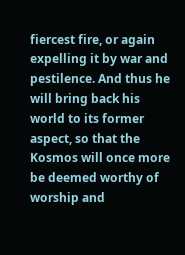fiercest fire, or again expelling it by war and pestilence. And thus he will bring back his world to its former aspect, so that the Kosmos will once more be deemed worthy of worship and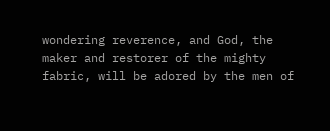wondering reverence, and God, the maker and restorer of the mighty fabric, will be adored by the men of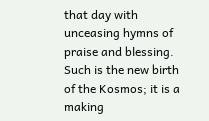that day with unceasing hymns of praise and blessing. Such is the new birth of the Kosmos; it is a making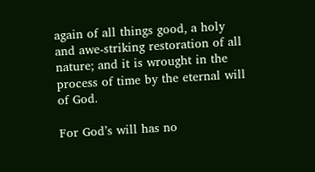again of all things good, a holy and awe-striking restoration of all nature; and it is wrought in the process of time by the eternal will of God.

For God’s will has no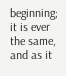beginning; it is ever the same, and as it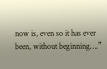now is, even so it has ever been, without beginning….”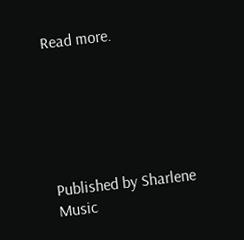Read more.






Published by Sharlene Music